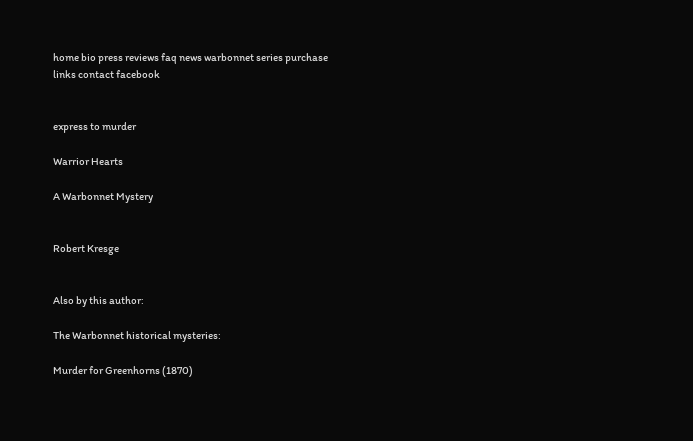home bio press reviews faq news warbonnet series purchase links contact facebook


express to murder

Warrior Hearts

A Warbonnet Mystery


Robert Kresge


Also by this author:

The Warbonnet historical mysteries:

Murder for Greenhorns (1870)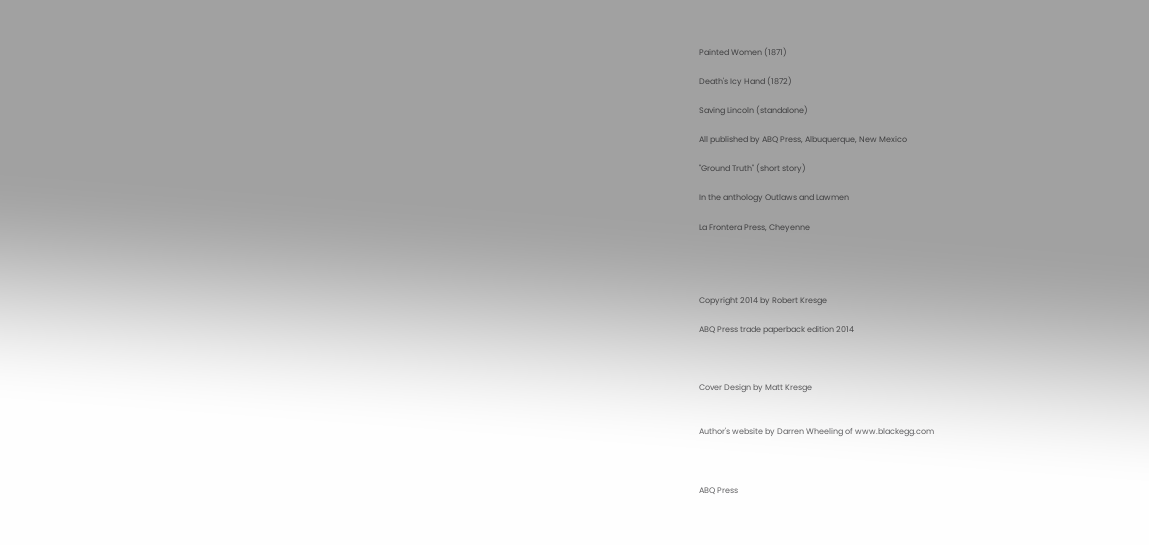Painted Women (1871)

Death's Icy Hand (1872)

Saving Lincoln (standalone)

All published by ABQ Press, Albuquerque, New Mexico

"Ground Truth" (short story)

In the anthology Outlaws and Lawmen

La Frontera Press, Cheyenne




Copyright 2014 by Robert Kresge

ABQ Press trade paperback edition 2014



Cover Design by Matt Kresge


Author's website by Darren Wheeling of www.blackegg.com



ABQ Press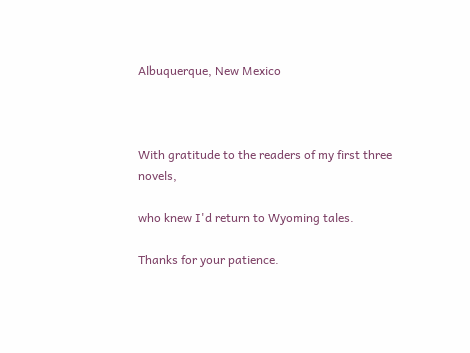Albuquerque, New Mexico



With gratitude to the readers of my first three novels,

who knew I'd return to Wyoming tales.

Thanks for your patience.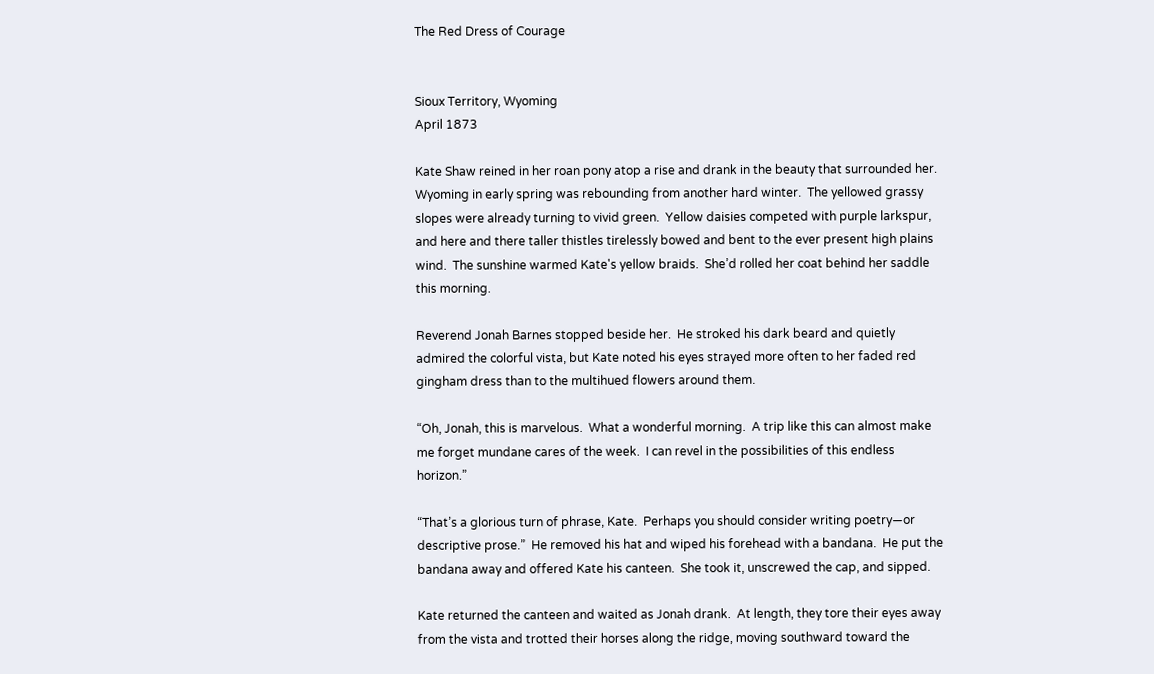The Red Dress of Courage


Sioux Territory, Wyoming
April 1873

Kate Shaw reined in her roan pony atop a rise and drank in the beauty that surrounded her.  Wyoming in early spring was rebounding from another hard winter.  The yellowed grassy slopes were already turning to vivid green.  Yellow daisies competed with purple larkspur, and here and there taller thistles tirelessly bowed and bent to the ever present high plains wind.  The sunshine warmed Kate's yellow braids.  She’d rolled her coat behind her saddle this morning.

Reverend Jonah Barnes stopped beside her.  He stroked his dark beard and quietly admired the colorful vista, but Kate noted his eyes strayed more often to her faded red gingham dress than to the multihued flowers around them.

“Oh, Jonah, this is marvelous.  What a wonderful morning.  A trip like this can almost make me forget mundane cares of the week.  I can revel in the possibilities of this endless horizon.”

“That’s a glorious turn of phrase, Kate.  Perhaps you should consider writing poetry—or descriptive prose.”  He removed his hat and wiped his forehead with a bandana.  He put the bandana away and offered Kate his canteen.  She took it, unscrewed the cap, and sipped.

Kate returned the canteen and waited as Jonah drank.  At length, they tore their eyes away from the vista and trotted their horses along the ridge, moving southward toward the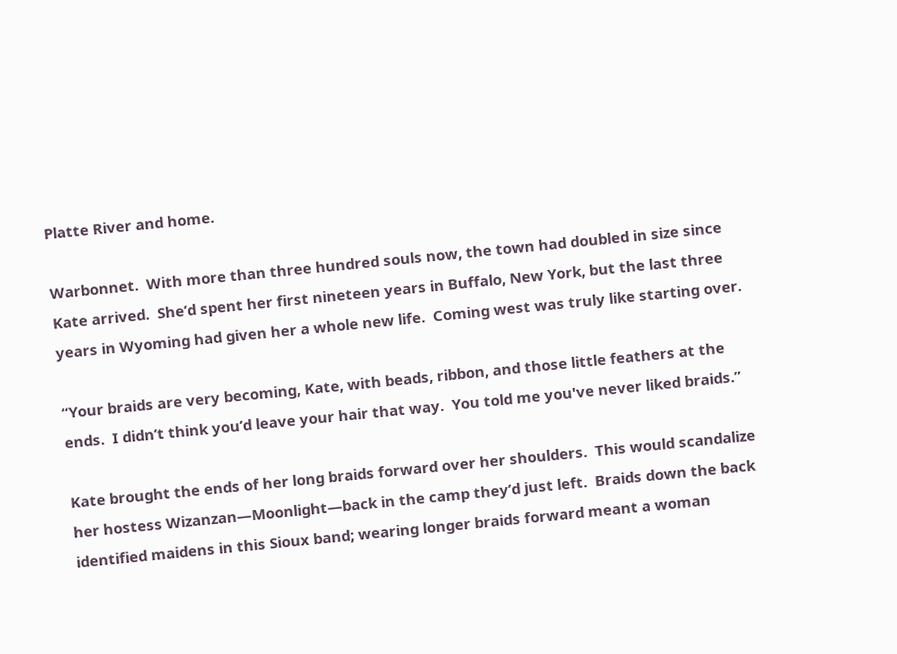Platte River and home.

Warbonnet.  With more than three hundred souls now, the town had doubled in size since Kate arrived.  She’d spent her first nineteen years in Buffalo, New York, but the last three years in Wyoming had given her a whole new life.  Coming west was truly like starting over.

“Your braids are very becoming, Kate, with beads, ribbon, and those little feathers at the ends.  I didn’t think you’d leave your hair that way.  You told me you've never liked braids.”

Kate brought the ends of her long braids forward over her shoulders.  This would scandalize her hostess Wizanzan—Moonlight—back in the camp they’d just left.  Braids down the back identified maidens in this Sioux band; wearing longer braids forward meant a woman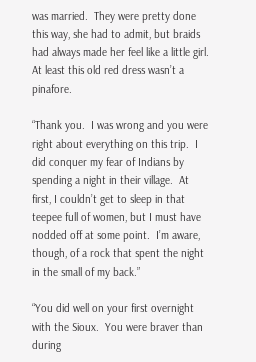was married.  They were pretty done this way, she had to admit, but braids had always made her feel like a little girl.  At least this old red dress wasn’t a pinafore.

“Thank you.  I was wrong and you were right about everything on this trip.  I did conquer my fear of Indians by spending a night in their village.  At first, I couldn’t get to sleep in that teepee full of women, but I must have nodded off at some point.  I’m aware, though, of a rock that spent the night in the small of my back.”

“You did well on your first overnight with the Sioux.  You were braver than during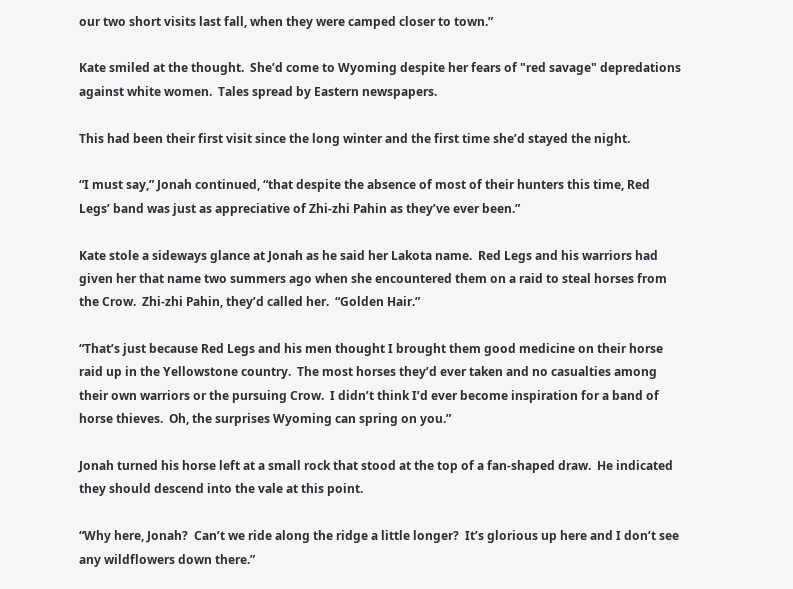our two short visits last fall, when they were camped closer to town.”

Kate smiled at the thought.  She’d come to Wyoming despite her fears of "red savage" depredations against white women.  Tales spread by Eastern newspapers.

This had been their first visit since the long winter and the first time she’d stayed the night.

“I must say,” Jonah continued, “that despite the absence of most of their hunters this time, Red Legs’ band was just as appreciative of Zhi-zhi Pahin as they’ve ever been.”

Kate stole a sideways glance at Jonah as he said her Lakota name.  Red Legs and his warriors had given her that name two summers ago when she encountered them on a raid to steal horses from the Crow.  Zhi-zhi Pahin, they’d called her.  “Golden Hair.”

“That’s just because Red Legs and his men thought I brought them good medicine on their horse raid up in the Yellowstone country.  The most horses they’d ever taken and no casualties among their own warriors or the pursuing Crow.  I didn’t think I’d ever become inspiration for a band of horse thieves.  Oh, the surprises Wyoming can spring on you.”

Jonah turned his horse left at a small rock that stood at the top of a fan-shaped draw.  He indicated they should descend into the vale at this point.

“Why here, Jonah?  Can’t we ride along the ridge a little longer?  It’s glorious up here and I don’t see any wildflowers down there.”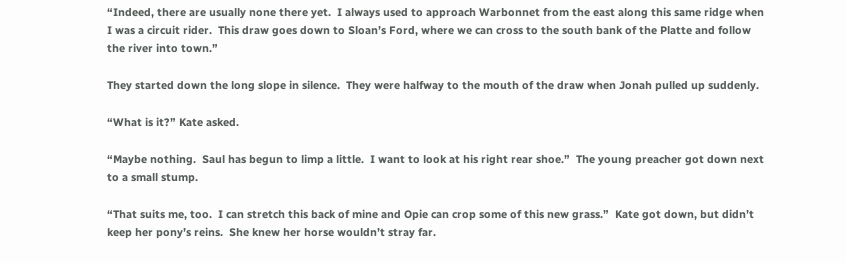“Indeed, there are usually none there yet.  I always used to approach Warbonnet from the east along this same ridge when I was a circuit rider.  This draw goes down to Sloan’s Ford, where we can cross to the south bank of the Platte and follow the river into town.”

They started down the long slope in silence.  They were halfway to the mouth of the draw when Jonah pulled up suddenly.

“What is it?” Kate asked.

“Maybe nothing.  Saul has begun to limp a little.  I want to look at his right rear shoe.”  The young preacher got down next to a small stump.

“That suits me, too.  I can stretch this back of mine and Opie can crop some of this new grass.”  Kate got down, but didn’t keep her pony’s reins.  She knew her horse wouldn’t stray far.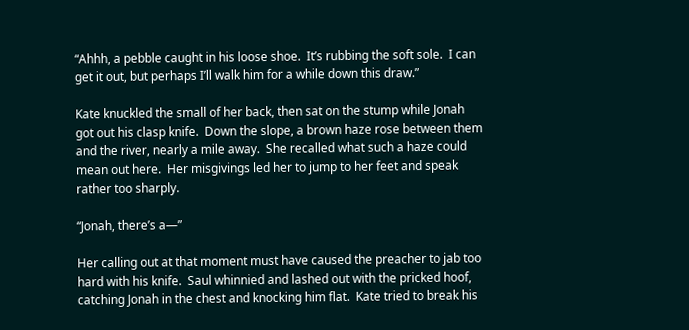“Ahhh, a pebble caught in his loose shoe.  It’s rubbing the soft sole.  I can get it out, but perhaps I’ll walk him for a while down this draw.”

Kate knuckled the small of her back, then sat on the stump while Jonah got out his clasp knife.  Down the slope, a brown haze rose between them and the river, nearly a mile away.  She recalled what such a haze could mean out here.  Her misgivings led her to jump to her feet and speak rather too sharply.

“Jonah, there’s a—”

Her calling out at that moment must have caused the preacher to jab too hard with his knife.  Saul whinnied and lashed out with the pricked hoof, catching Jonah in the chest and knocking him flat.  Kate tried to break his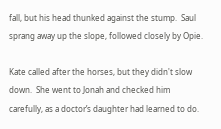fall, but his head thunked against the stump.  Saul sprang away up the slope, followed closely by Opie.

Kate called after the horses, but they didn't slow down.  She went to Jonah and checked him carefully, as a doctor’s daughter had learned to do.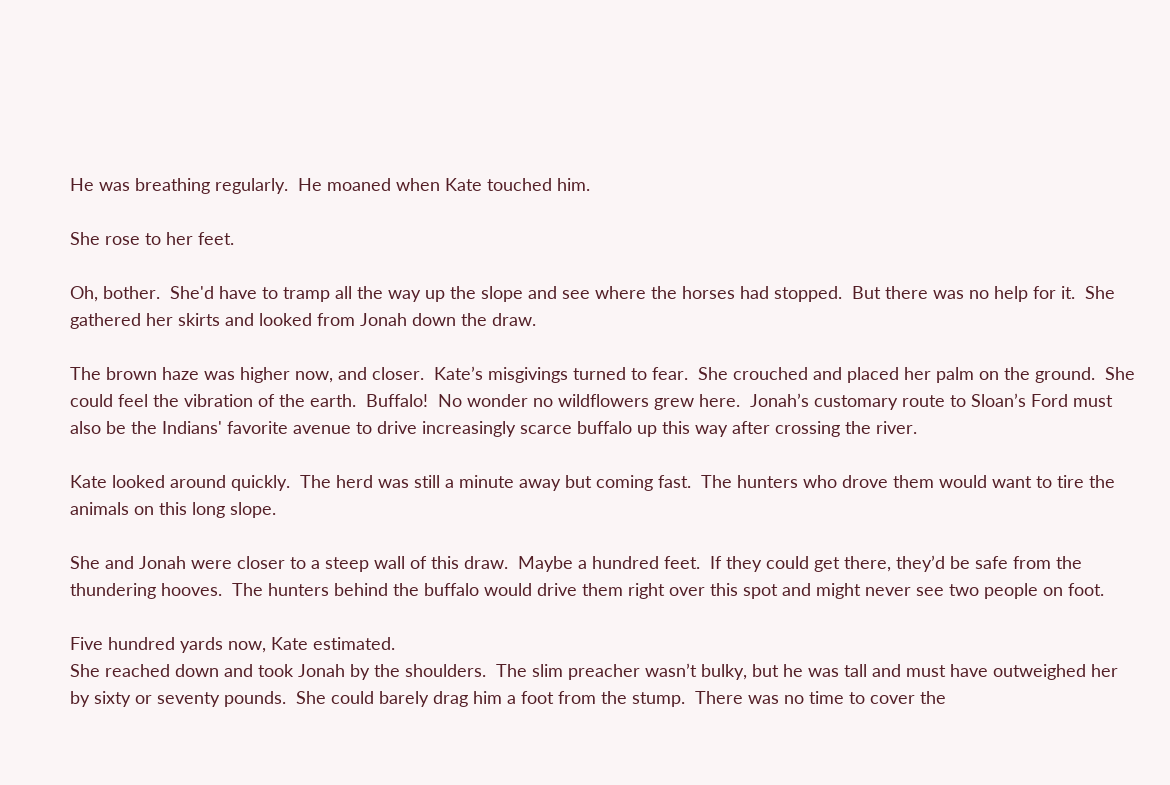He was breathing regularly.  He moaned when Kate touched him.

She rose to her feet.

Oh, bother.  She'd have to tramp all the way up the slope and see where the horses had stopped.  But there was no help for it.  She gathered her skirts and looked from Jonah down the draw.

The brown haze was higher now, and closer.  Kate’s misgivings turned to fear.  She crouched and placed her palm on the ground.  She could feel the vibration of the earth.  Buffalo!  No wonder no wildflowers grew here.  Jonah’s customary route to Sloan’s Ford must also be the Indians' favorite avenue to drive increasingly scarce buffalo up this way after crossing the river.

Kate looked around quickly.  The herd was still a minute away but coming fast.  The hunters who drove them would want to tire the animals on this long slope.

She and Jonah were closer to a steep wall of this draw.  Maybe a hundred feet.  If they could get there, they’d be safe from the thundering hooves.  The hunters behind the buffalo would drive them right over this spot and might never see two people on foot.

Five hundred yards now, Kate estimated.
She reached down and took Jonah by the shoulders.  The slim preacher wasn’t bulky, but he was tall and must have outweighed her by sixty or seventy pounds.  She could barely drag him a foot from the stump.  There was no time to cover the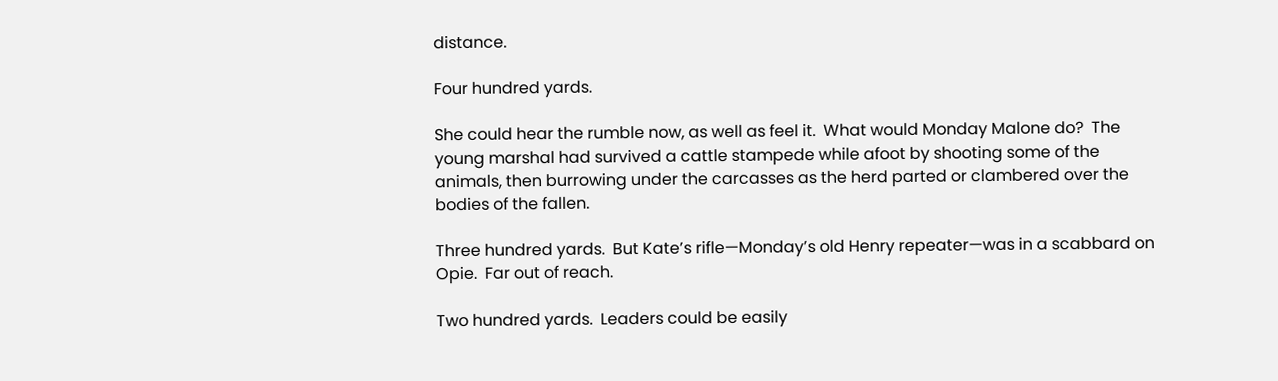distance.

Four hundred yards.

She could hear the rumble now, as well as feel it.  What would Monday Malone do?  The young marshal had survived a cattle stampede while afoot by shooting some of the animals, then burrowing under the carcasses as the herd parted or clambered over the bodies of the fallen.

Three hundred yards.  But Kate’s rifle—Monday’s old Henry repeater—was in a scabbard on Opie.  Far out of reach.

Two hundred yards.  Leaders could be easily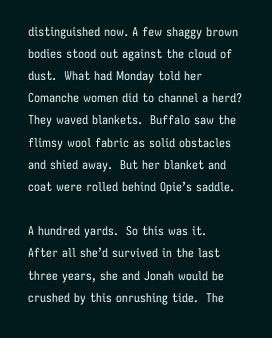distinguished now. A few shaggy brown bodies stood out against the cloud of dust.  What had Monday told her Comanche women did to channel a herd?   They waved blankets.  Buffalo saw the flimsy wool fabric as solid obstacles and shied away.  But her blanket and coat were rolled behind Opie’s saddle.

A hundred yards.  So this was it.  After all she’d survived in the last three years, she and Jonah would be crushed by this onrushing tide.  The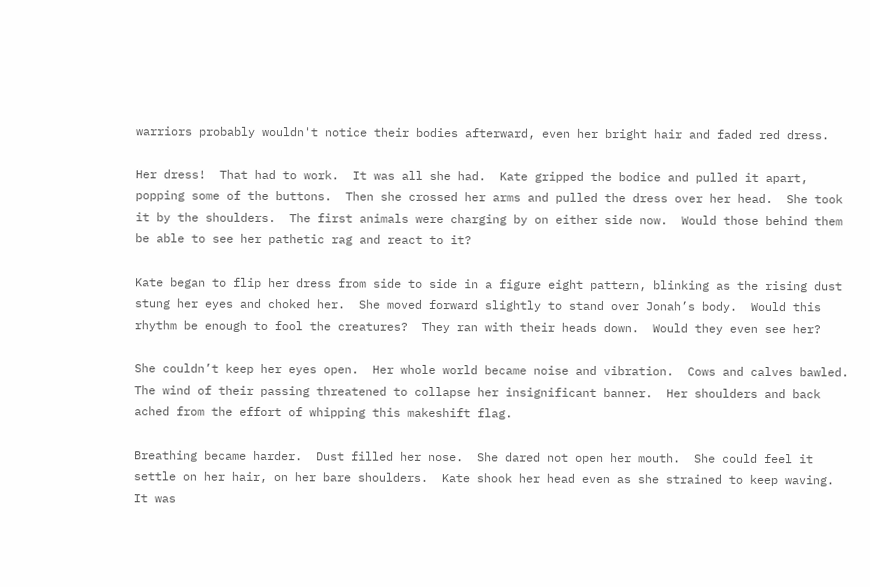warriors probably wouldn't notice their bodies afterward, even her bright hair and faded red dress.

Her dress!  That had to work.  It was all she had.  Kate gripped the bodice and pulled it apart, popping some of the buttons.  Then she crossed her arms and pulled the dress over her head.  She took it by the shoulders.  The first animals were charging by on either side now.  Would those behind them be able to see her pathetic rag and react to it?

Kate began to flip her dress from side to side in a figure eight pattern, blinking as the rising dust stung her eyes and choked her.  She moved forward slightly to stand over Jonah’s body.  Would this rhythm be enough to fool the creatures?  They ran with their heads down.  Would they even see her?

She couldn’t keep her eyes open.  Her whole world became noise and vibration.  Cows and calves bawled.  The wind of their passing threatened to collapse her insignificant banner.  Her shoulders and back ached from the effort of whipping this makeshift flag.

Breathing became harder.  Dust filled her nose.  She dared not open her mouth.  She could feel it settle on her hair, on her bare shoulders.  Kate shook her head even as she strained to keep waving.  It was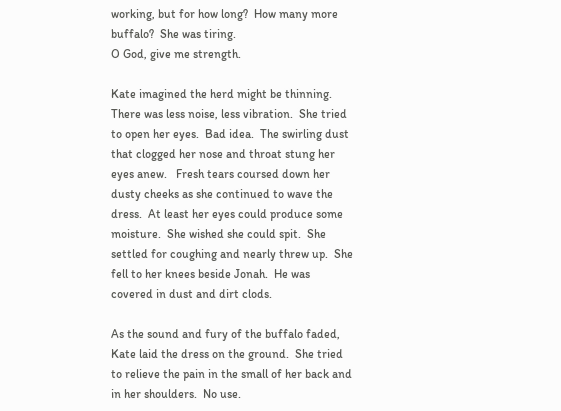working, but for how long?  How many more buffalo?  She was tiring.
O God, give me strength.

Kate imagined the herd might be thinning.  There was less noise, less vibration.  She tried to open her eyes.  Bad idea.  The swirling dust that clogged her nose and throat stung her eyes anew.   Fresh tears coursed down her dusty cheeks as she continued to wave the dress.  At least her eyes could produce some moisture.  She wished she could spit.  She settled for coughing and nearly threw up.  She fell to her knees beside Jonah.  He was covered in dust and dirt clods.

As the sound and fury of the buffalo faded, Kate laid the dress on the ground.  She tried to relieve the pain in the small of her back and in her shoulders.  No use.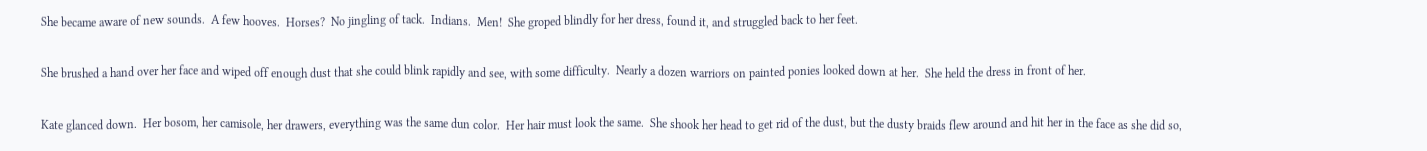She became aware of new sounds.  A few hooves.  Horses?  No jingling of tack.  Indians.  Men!  She groped blindly for her dress, found it, and struggled back to her feet.

She brushed a hand over her face and wiped off enough dust that she could blink rapidly and see, with some difficulty.  Nearly a dozen warriors on painted ponies looked down at her.  She held the dress in front of her.

Kate glanced down.  Her bosom, her camisole, her drawers, everything was the same dun color.  Her hair must look the same.  She shook her head to get rid of the dust, but the dusty braids flew around and hit her in the face as she did so,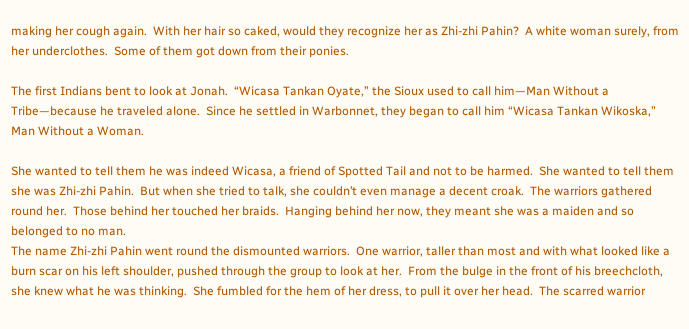making her cough again.  With her hair so caked, would they recognize her as Zhi-zhi Pahin?  A white woman surely, from her underclothes.  Some of them got down from their ponies.

The first Indians bent to look at Jonah.  “Wicasa Tankan Oyate,” the Sioux used to call him—Man Without a Tribe—because he traveled alone.  Since he settled in Warbonnet, they began to call him “Wicasa Tankan Wikoska,” Man Without a Woman.

She wanted to tell them he was indeed Wicasa, a friend of Spotted Tail and not to be harmed.  She wanted to tell them she was Zhi-zhi Pahin.  But when she tried to talk, she couldn’t even manage a decent croak.  The warriors gathered round her.  Those behind her touched her braids.  Hanging behind her now, they meant she was a maiden and so belonged to no man.
The name Zhi-zhi Pahin went round the dismounted warriors.  One warrior, taller than most and with what looked like a burn scar on his left shoulder, pushed through the group to look at her.  From the bulge in the front of his breechcloth, she knew what he was thinking.  She fumbled for the hem of her dress, to pull it over her head.  The scarred warrior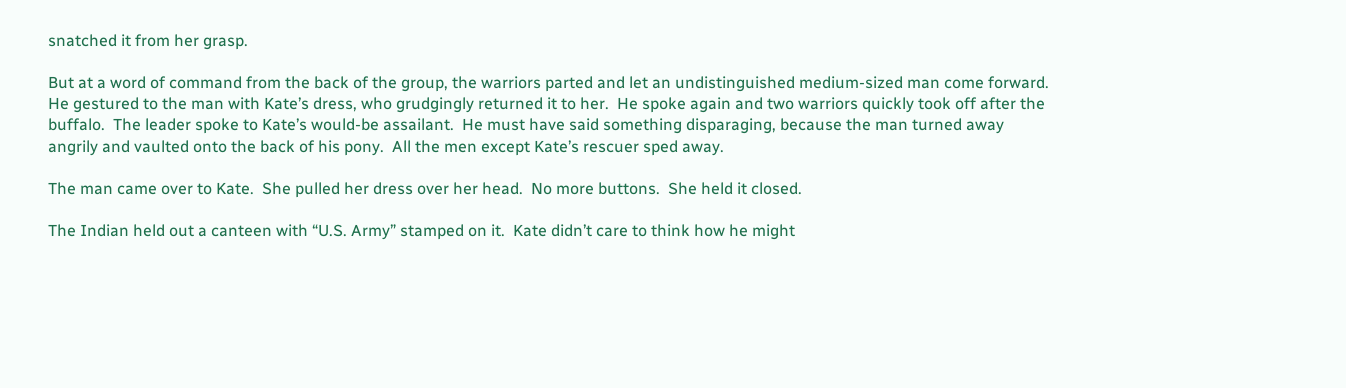snatched it from her grasp.

But at a word of command from the back of the group, the warriors parted and let an undistinguished medium-sized man come forward.  He gestured to the man with Kate’s dress, who grudgingly returned it to her.  He spoke again and two warriors quickly took off after the buffalo.  The leader spoke to Kate’s would-be assailant.  He must have said something disparaging, because the man turned away angrily and vaulted onto the back of his pony.  All the men except Kate’s rescuer sped away.

The man came over to Kate.  She pulled her dress over her head.  No more buttons.  She held it closed.

The Indian held out a canteen with “U.S. Army” stamped on it.  Kate didn’t care to think how he might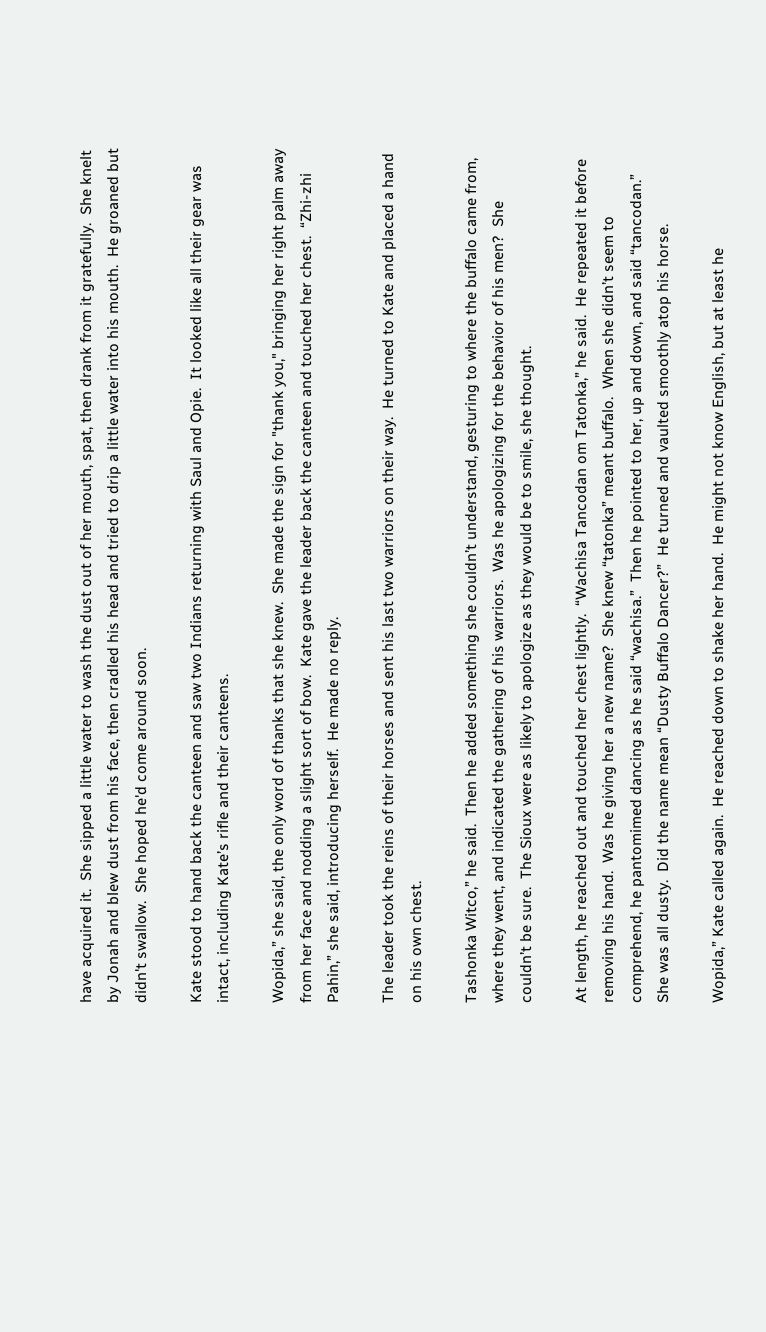have acquired it.  She sipped a little water to wash the dust out of her mouth, spat, then drank from it gratefully.  She knelt by Jonah and blew dust from his face, then cradled his head and tried to drip a little water into his mouth.  He groaned but didn't swallow.  She hoped he'd come around soon.

Kate stood to hand back the canteen and saw two Indians returning with Saul and Opie.  It looked like all their gear was intact, including Kate’s rifle and their canteens.

Wopida,” she said, the only word of thanks that she knew.  She made the sign for "thank you," bringing her right palm away from her face and nodding a slight sort of bow.  Kate gave the leader back the canteen and touched her chest.  “Zhi-zhi Pahin,” she said, introducing herself.  He made no reply.

The leader took the reins of their horses and sent his last two warriors on their way.  He turned to Kate and placed a hand on his own chest.

Tashonka Witco,” he said.  Then he added something she couldn’t understand, gesturing to where the buffalo came from, where they went, and indicated the gathering of his warriors.  Was he apologizing for the behavior of his men?  She couldn’t be sure.  The Sioux were as likely to apologize as they would be to smile, she thought.

At length, he reached out and touched her chest lightly.  “Wachisa Tancodan om Tatonka,” he said.  He repeated it before removing his hand.  Was he giving her a new name?  She knew “tatonka” meant buffalo.  When she didn’t seem to comprehend, he pantomimed dancing as he said “wachisa.”  Then he pointed to her, up and down, and said “tancodan.”  She was all dusty.  Did the name mean “Dusty Buffalo Dancer?”  He turned and vaulted smoothly atop his horse.

Wopida,” Kate called again.  He reached down to shake her hand.  He might not know English, but at least he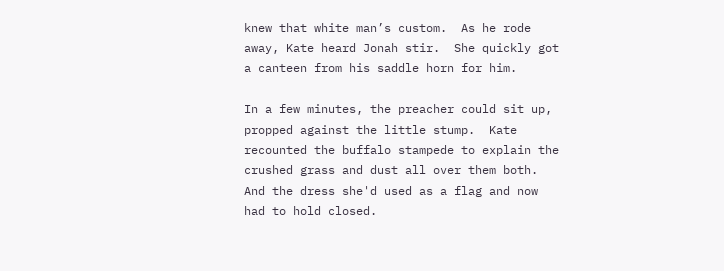knew that white man’s custom.  As he rode away, Kate heard Jonah stir.  She quickly got a canteen from his saddle horn for him.

In a few minutes, the preacher could sit up, propped against the little stump.  Kate recounted the buffalo stampede to explain the crushed grass and dust all over them both.  And the dress she'd used as a flag and now had to hold closed.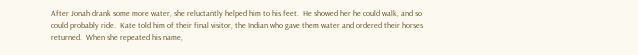After Jonah drank some more water, she reluctantly helped him to his feet.  He showed her he could walk, and so could probably ride.  Kate told him of their final visitor, the Indian who gave them water and ordered their horses returned.  When she repeated his name,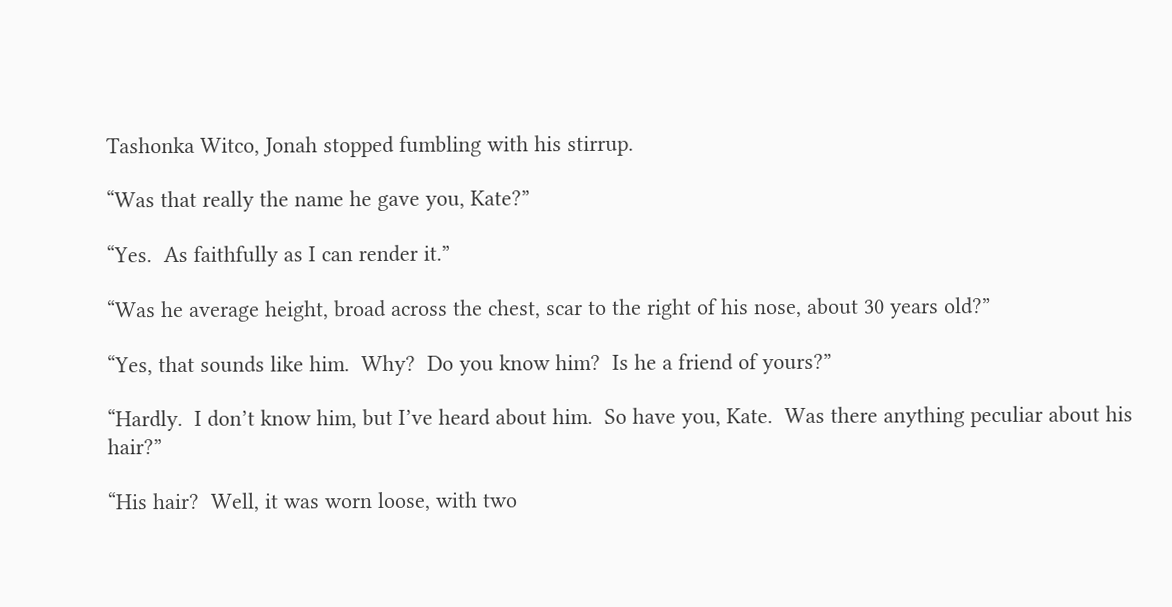Tashonka Witco, Jonah stopped fumbling with his stirrup.

“Was that really the name he gave you, Kate?”

“Yes.  As faithfully as I can render it.”

“Was he average height, broad across the chest, scar to the right of his nose, about 30 years old?”

“Yes, that sounds like him.  Why?  Do you know him?  Is he a friend of yours?”

“Hardly.  I don’t know him, but I’ve heard about him.  So have you, Kate.  Was there anything peculiar about his hair?”

“His hair?  Well, it was worn loose, with two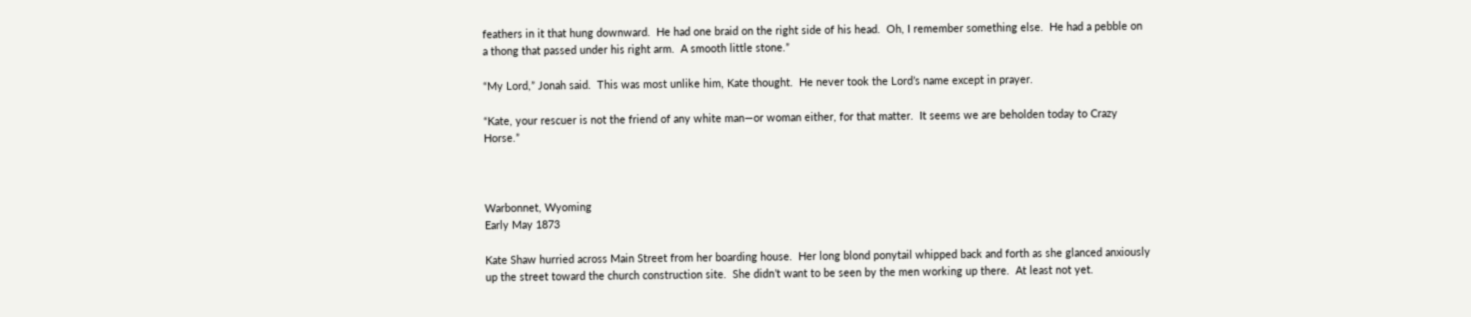feathers in it that hung downward.  He had one braid on the right side of his head.  Oh, I remember something else.  He had a pebble on a thong that passed under his right arm.  A smooth little stone.”

“My Lord,” Jonah said.  This was most unlike him, Kate thought.  He never took the Lord’s name except in prayer.

“Kate, your rescuer is not the friend of any white man—or woman either, for that matter.  It seems we are beholden today to Crazy Horse.”



Warbonnet, Wyoming
Early May 1873

Kate Shaw hurried across Main Street from her boarding house.  Her long blond ponytail whipped back and forth as she glanced anxiously up the street toward the church construction site.  She didn’t want to be seen by the men working up there.  At least not yet.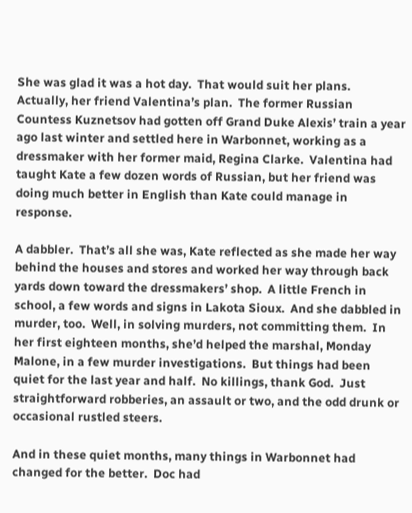She was glad it was a hot day.  That would suit her plans.  Actually, her friend Valentina’s plan.  The former Russian Countess Kuznetsov had gotten off Grand Duke Alexis’ train a year ago last winter and settled here in Warbonnet, working as a dressmaker with her former maid, Regina Clarke.  Valentina had taught Kate a few dozen words of Russian, but her friend was doing much better in English than Kate could manage in response.

A dabbler.  That’s all she was, Kate reflected as she made her way behind the houses and stores and worked her way through back yards down toward the dressmakers’ shop.  A little French in school, a few words and signs in Lakota Sioux.  And she dabbled in murder, too.  Well, in solving murders, not committing them.  In her first eighteen months, she’d helped the marshal, Monday Malone, in a few murder investigations.  But things had been quiet for the last year and half.  No killings, thank God.  Just straightforward robberies, an assault or two, and the odd drunk or occasional rustled steers.

And in these quiet months, many things in Warbonnet had changed for the better.  Doc had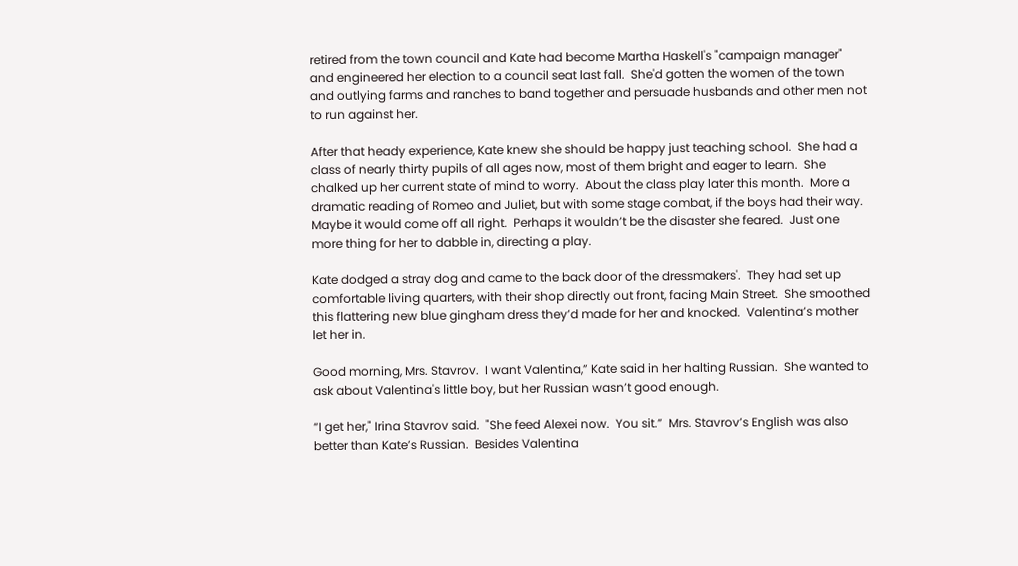retired from the town council and Kate had become Martha Haskell's "campaign manager" and engineered her election to a council seat last fall.  She'd gotten the women of the town and outlying farms and ranches to band together and persuade husbands and other men not to run against her.

After that heady experience, Kate knew she should be happy just teaching school.  She had a class of nearly thirty pupils of all ages now, most of them bright and eager to learn.  She chalked up her current state of mind to worry.  About the class play later this month.  More a dramatic reading of Romeo and Juliet, but with some stage combat, if the boys had their way.  Maybe it would come off all right.  Perhaps it wouldn’t be the disaster she feared.  Just one more thing for her to dabble in, directing a play.

Kate dodged a stray dog and came to the back door of the dressmakers'.  They had set up comfortable living quarters, with their shop directly out front, facing Main Street.  She smoothed this flattering new blue gingham dress they’d made for her and knocked.  Valentina’s mother let her in.

Good morning, Mrs. Stavrov.  I want Valentina,” Kate said in her halting Russian.  She wanted to ask about Valentina's little boy, but her Russian wasn’t good enough.

“I get her," Irina Stavrov said.  "She feed Alexei now.  You sit.”  Mrs. Stavrov’s English was also better than Kate’s Russian.  Besides Valentina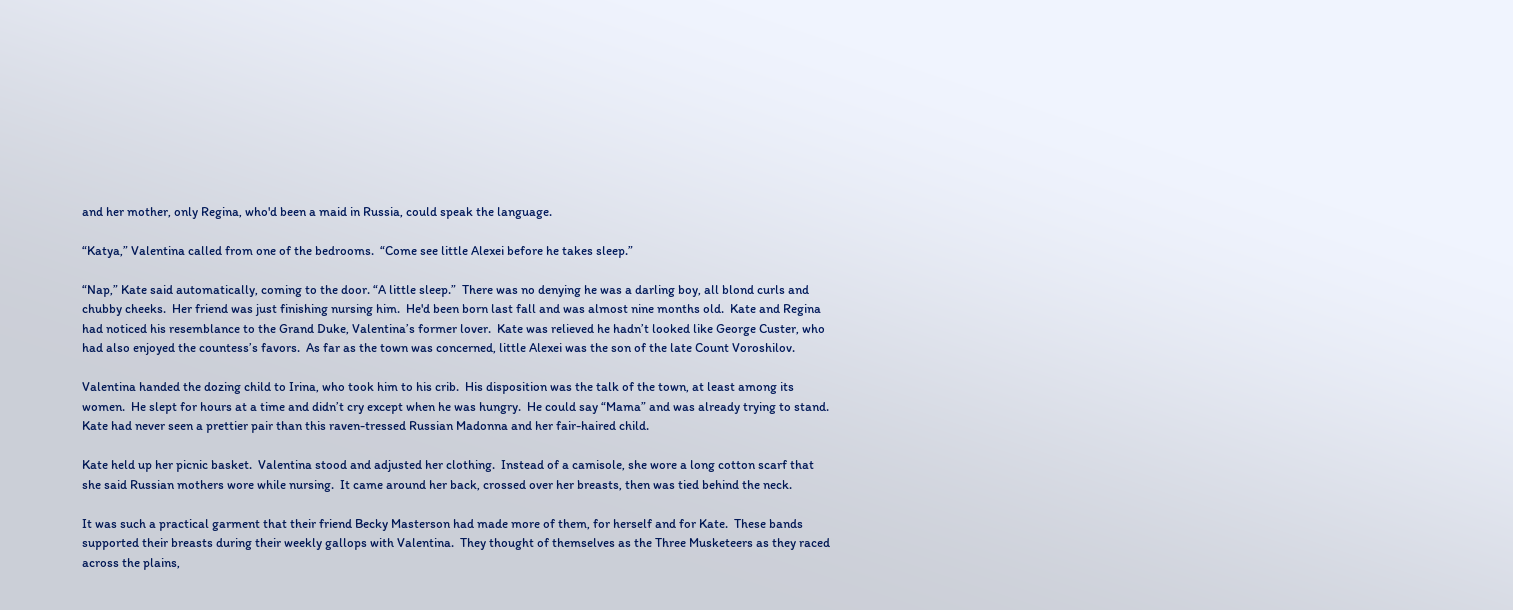and her mother, only Regina, who'd been a maid in Russia, could speak the language.

“Katya,” Valentina called from one of the bedrooms.  “Come see little Alexei before he takes sleep.”

“Nap,” Kate said automatically, coming to the door. “A little sleep.”  There was no denying he was a darling boy, all blond curls and chubby cheeks.  Her friend was just finishing nursing him.  He'd been born last fall and was almost nine months old.  Kate and Regina had noticed his resemblance to the Grand Duke, Valentina’s former lover.  Kate was relieved he hadn’t looked like George Custer, who had also enjoyed the countess’s favors.  As far as the town was concerned, little Alexei was the son of the late Count Voroshilov.

Valentina handed the dozing child to Irina, who took him to his crib.  His disposition was the talk of the town, at least among its women.  He slept for hours at a time and didn’t cry except when he was hungry.  He could say “Mama” and was already trying to stand.  Kate had never seen a prettier pair than this raven-tressed Russian Madonna and her fair-haired child.

Kate held up her picnic basket.  Valentina stood and adjusted her clothing.  Instead of a camisole, she wore a long cotton scarf that she said Russian mothers wore while nursing.  It came around her back, crossed over her breasts, then was tied behind the neck.

It was such a practical garment that their friend Becky Masterson had made more of them, for herself and for Kate.  These bands supported their breasts during their weekly gallops with Valentina.  They thought of themselves as the Three Musketeers as they raced across the plains,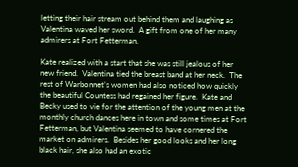letting their hair stream out behind them and laughing as Valentina waved her sword.  A gift from one of her many admirers at Fort Fetterman.

Kate realized with a start that she was still jealous of her new friend.  Valentina tied the breast band at her neck.  The rest of Warbonnet’s women had also noticed how quickly the beautiful Countess had regained her figure.  Kate and Becky used to vie for the attention of the young men at the monthly church dances here in town and some times at Fort Fetterman, but Valentina seemed to have cornered the market on admirers.  Besides her good looks and her long black hair, she also had an exotic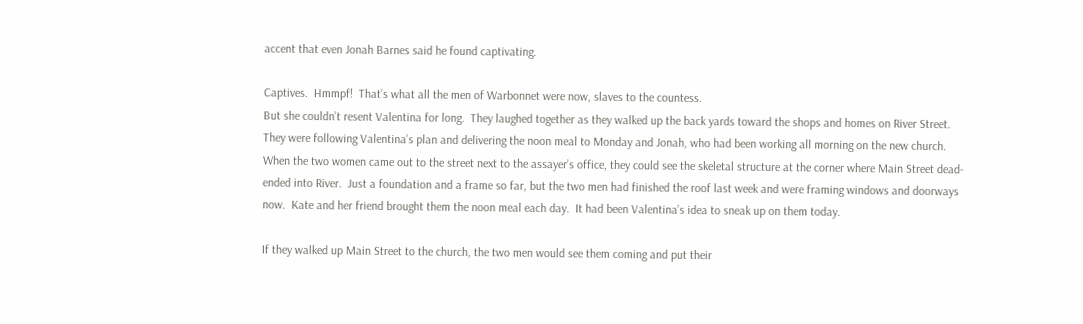accent that even Jonah Barnes said he found captivating.

Captives.  Hmmpf!  That’s what all the men of Warbonnet were now, slaves to the countess.
But she couldn’t resent Valentina for long.  They laughed together as they walked up the back yards toward the shops and homes on River Street.  They were following Valentina’s plan and delivering the noon meal to Monday and Jonah, who had been working all morning on the new church.  When the two women came out to the street next to the assayer’s office, they could see the skeletal structure at the corner where Main Street dead-ended into River.  Just a foundation and a frame so far, but the two men had finished the roof last week and were framing windows and doorways now.  Kate and her friend brought them the noon meal each day.  It had been Valentina’s idea to sneak up on them today.

If they walked up Main Street to the church, the two men would see them coming and put their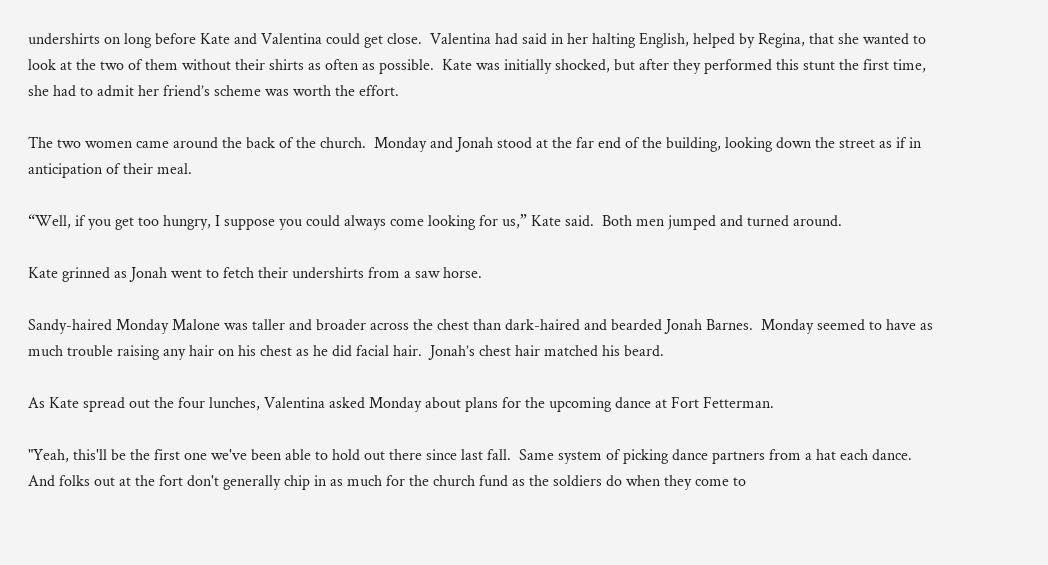undershirts on long before Kate and Valentina could get close.  Valentina had said in her halting English, helped by Regina, that she wanted to look at the two of them without their shirts as often as possible.  Kate was initially shocked, but after they performed this stunt the first time, she had to admit her friend’s scheme was worth the effort.

The two women came around the back of the church.  Monday and Jonah stood at the far end of the building, looking down the street as if in anticipation of their meal.

“Well, if you get too hungry, I suppose you could always come looking for us,” Kate said.  Both men jumped and turned around.

Kate grinned as Jonah went to fetch their undershirts from a saw horse.

Sandy-haired Monday Malone was taller and broader across the chest than dark-haired and bearded Jonah Barnes.  Monday seemed to have as much trouble raising any hair on his chest as he did facial hair.  Jonah’s chest hair matched his beard.

As Kate spread out the four lunches, Valentina asked Monday about plans for the upcoming dance at Fort Fetterman.

"Yeah, this'll be the first one we've been able to hold out there since last fall.  Same system of picking dance partners from a hat each dance.  And folks out at the fort don't generally chip in as much for the church fund as the soldiers do when they come to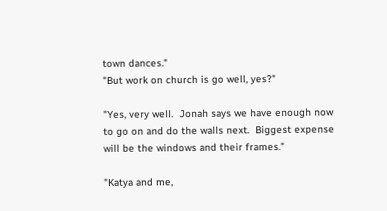town dances."
"But work on church is go well, yes?"

"Yes, very well.  Jonah says we have enough now to go on and do the walls next.  Biggest expense will be the windows and their frames."

"Katya and me,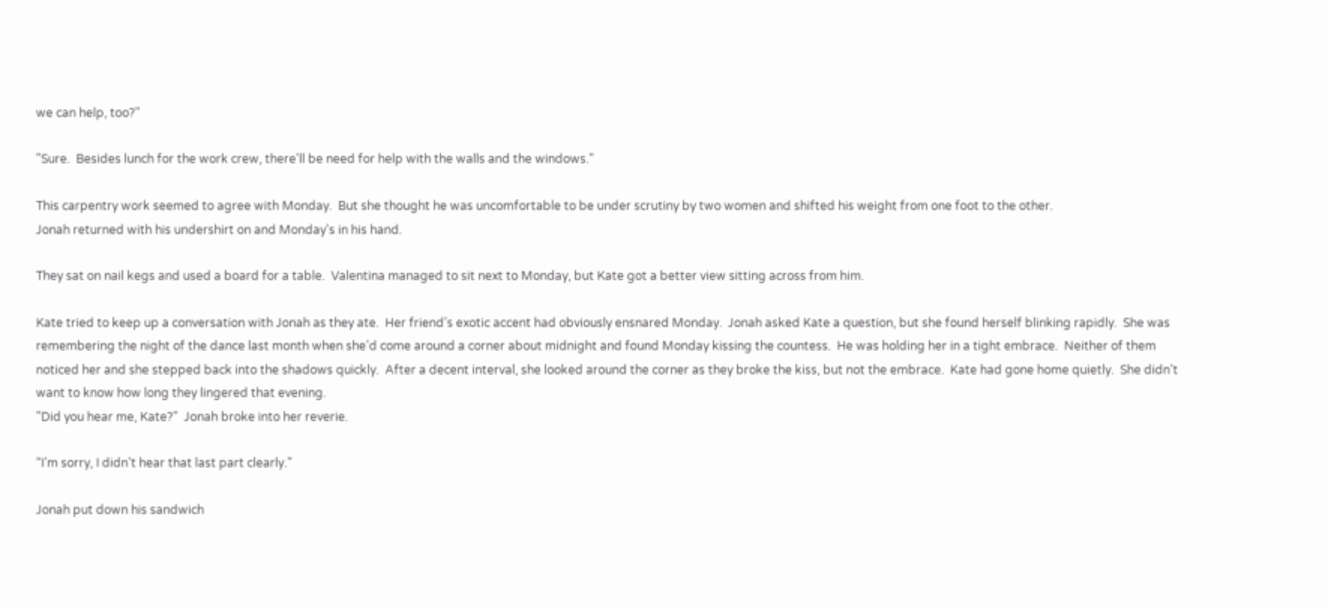we can help, too?"

"Sure.  Besides lunch for the work crew, there'll be need for help with the walls and the windows."

This carpentry work seemed to agree with Monday.  But she thought he was uncomfortable to be under scrutiny by two women and shifted his weight from one foot to the other.
Jonah returned with his undershirt on and Monday's in his hand.

They sat on nail kegs and used a board for a table.  Valentina managed to sit next to Monday, but Kate got a better view sitting across from him.

Kate tried to keep up a conversation with Jonah as they ate.  Her friend’s exotic accent had obviously ensnared Monday.  Jonah asked Kate a question, but she found herself blinking rapidly.  She was remembering the night of the dance last month when she’d come around a corner about midnight and found Monday kissing the countess.  He was holding her in a tight embrace.  Neither of them noticed her and she stepped back into the shadows quickly.  After a decent interval, she looked around the corner as they broke the kiss, but not the embrace.  Kate had gone home quietly.  She didn’t want to know how long they lingered that evening.
"Did you hear me, Kate?"  Jonah broke into her reverie.

“I’m sorry, I didn’t hear that last part clearly.”

Jonah put down his sandwich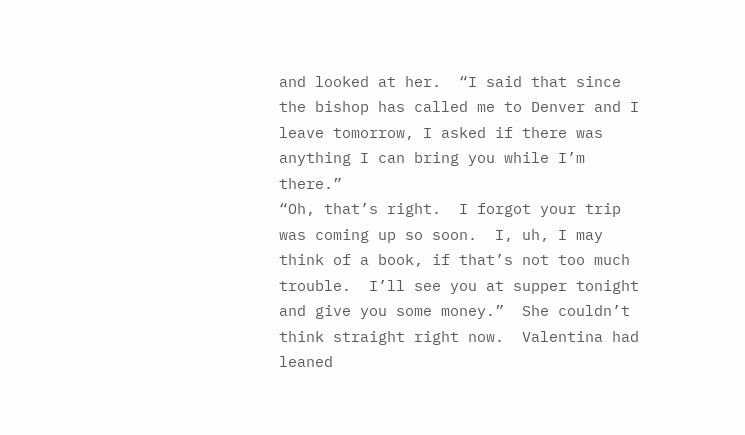and looked at her.  “I said that since the bishop has called me to Denver and I leave tomorrow, I asked if there was anything I can bring you while I’m there.”
“Oh, that’s right.  I forgot your trip was coming up so soon.  I, uh, I may think of a book, if that’s not too much trouble.  I’ll see you at supper tonight and give you some money.”  She couldn’t think straight right now.  Valentina had leaned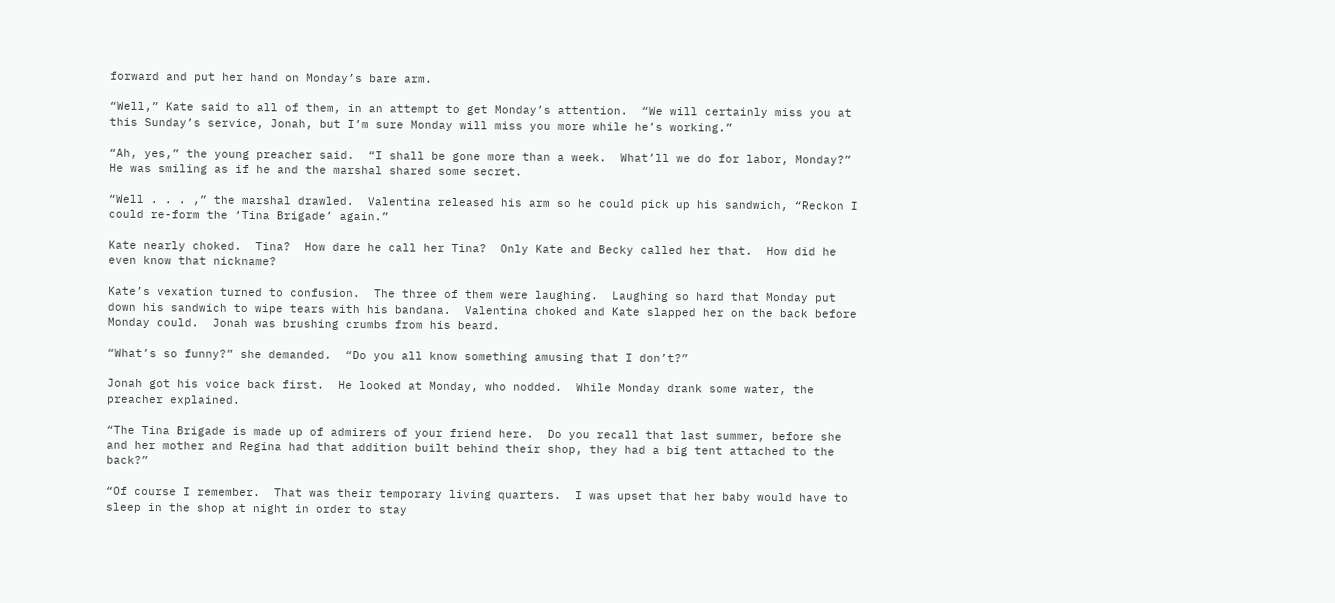forward and put her hand on Monday’s bare arm.

“Well,” Kate said to all of them, in an attempt to get Monday’s attention.  “We will certainly miss you at this Sunday’s service, Jonah, but I’m sure Monday will miss you more while he’s working.”

“Ah, yes,” the young preacher said.  “I shall be gone more than a week.  What’ll we do for labor, Monday?”  He was smiling as if he and the marshal shared some secret.

“Well . . . ,” the marshal drawled.  Valentina released his arm so he could pick up his sandwich, “Reckon I could re-form the ‘Tina Brigade’ again.”

Kate nearly choked.  Tina?  How dare he call her Tina?  Only Kate and Becky called her that.  How did he even know that nickname?

Kate’s vexation turned to confusion.  The three of them were laughing.  Laughing so hard that Monday put down his sandwich to wipe tears with his bandana.  Valentina choked and Kate slapped her on the back before Monday could.  Jonah was brushing crumbs from his beard.

“What’s so funny?” she demanded.  “Do you all know something amusing that I don’t?”

Jonah got his voice back first.  He looked at Monday, who nodded.  While Monday drank some water, the preacher explained.

“The Tina Brigade is made up of admirers of your friend here.  Do you recall that last summer, before she and her mother and Regina had that addition built behind their shop, they had a big tent attached to the back?”

“Of course I remember.  That was their temporary living quarters.  I was upset that her baby would have to sleep in the shop at night in order to stay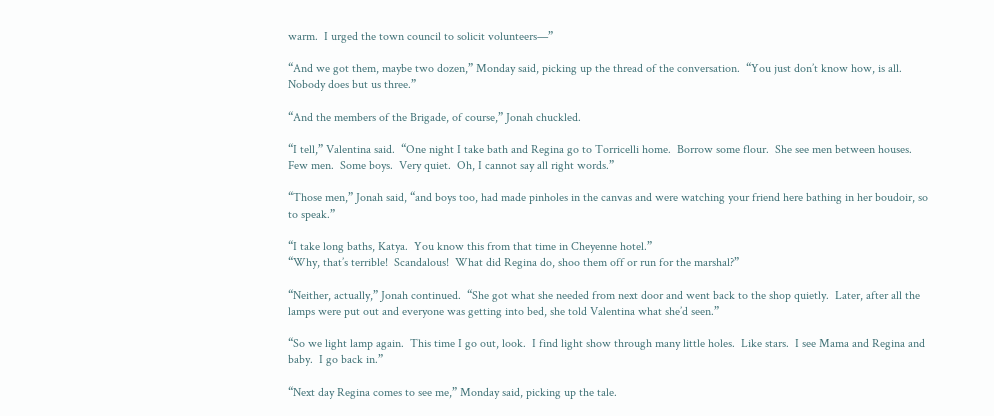warm.  I urged the town council to solicit volunteers—”

“And we got them, maybe two dozen,” Monday said, picking up the thread of the conversation.  “You just don’t know how, is all.  Nobody does but us three.”

“And the members of the Brigade, of course,” Jonah chuckled.

“I tell,” Valentina said.  “One night I take bath and Regina go to Torricelli home.  Borrow some flour.  She see men between houses.  Few men.  Some boys.  Very quiet.  Oh, I cannot say all right words.”

“Those men,” Jonah said, “and boys too, had made pinholes in the canvas and were watching your friend here bathing in her boudoir, so to speak.”

“I take long baths, Katya.  You know this from that time in Cheyenne hotel.”
“Why, that’s terrible!  Scandalous!  What did Regina do, shoo them off or run for the marshal?”

“Neither, actually,” Jonah continued.  “She got what she needed from next door and went back to the shop quietly.  Later, after all the lamps were put out and everyone was getting into bed, she told Valentina what she’d seen.”

“So we light lamp again.  This time I go out, look.  I find light show through many little holes.  Like stars.  I see Mama and Regina and baby.  I go back in.”

“Next day Regina comes to see me,” Monday said, picking up the tale.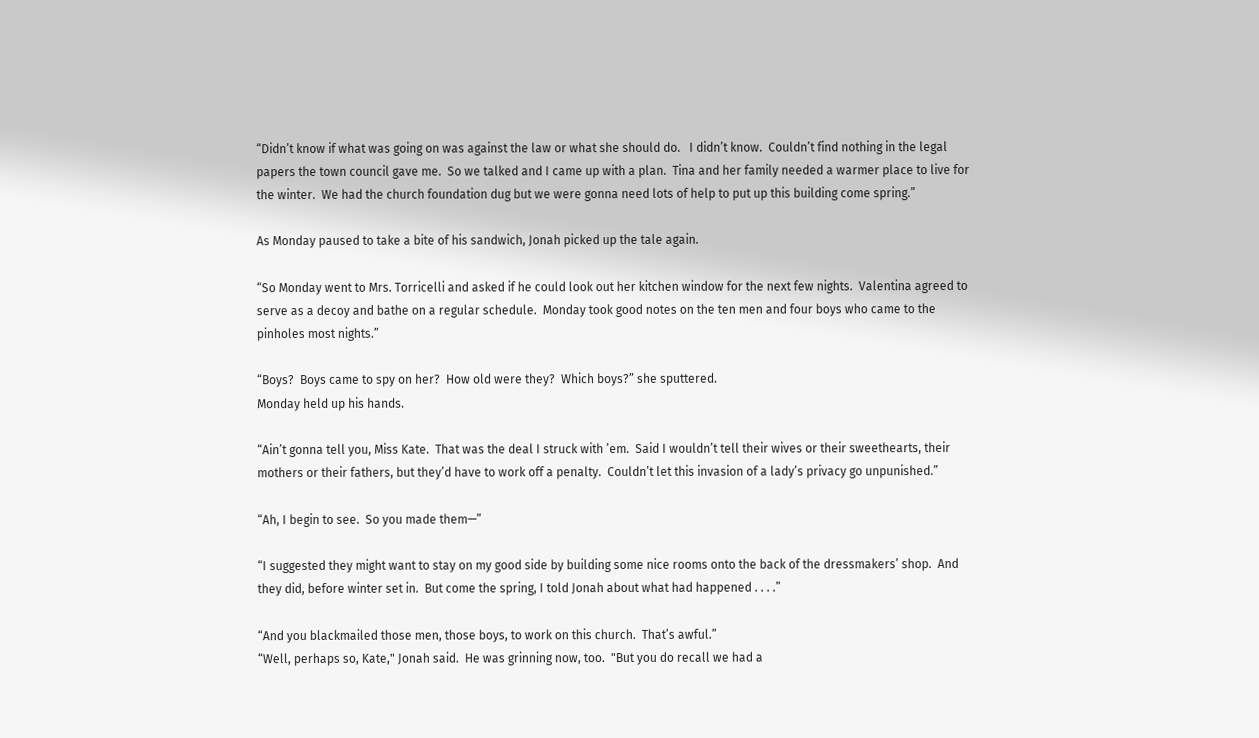“Didn’t know if what was going on was against the law or what she should do.   I didn’t know.  Couldn’t find nothing in the legal papers the town council gave me.  So we talked and I came up with a plan.  Tina and her family needed a warmer place to live for the winter.  We had the church foundation dug but we were gonna need lots of help to put up this building come spring.”

As Monday paused to take a bite of his sandwich, Jonah picked up the tale again.

“So Monday went to Mrs. Torricelli and asked if he could look out her kitchen window for the next few nights.  Valentina agreed to serve as a decoy and bathe on a regular schedule.  Monday took good notes on the ten men and four boys who came to the pinholes most nights.”

“Boys?  Boys came to spy on her?  How old were they?  Which boys?” she sputtered.
Monday held up his hands.

“Ain’t gonna tell you, Miss Kate.  That was the deal I struck with ’em.  Said I wouldn’t tell their wives or their sweethearts, their mothers or their fathers, but they’d have to work off a penalty.  Couldn’t let this invasion of a lady’s privacy go unpunished.”

“Ah, I begin to see.  So you made them—”

“I suggested they might want to stay on my good side by building some nice rooms onto the back of the dressmakers’ shop.  And they did, before winter set in.  But come the spring, I told Jonah about what had happened . . . .”

“And you blackmailed those men, those boys, to work on this church.  That’s awful.”
“Well, perhaps so, Kate," Jonah said.  He was grinning now, too.  "But you do recall we had a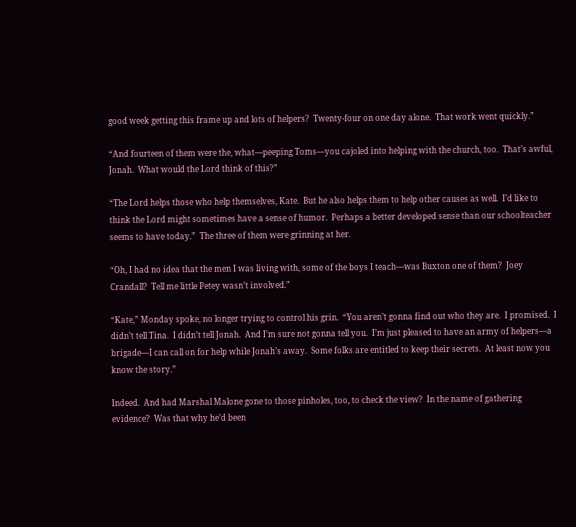good week getting this frame up and lots of helpers?  Twenty-four on one day alone.  That work went quickly.”

“And fourteen of them were the, what—peeping Toms—you cajoled into helping with the church, too.  That’s awful, Jonah.  What would the Lord think of this?”

“The Lord helps those who help themselves, Kate.  But he also helps them to help other causes as well.  I’d like to think the Lord might sometimes have a sense of humor.  Perhaps a better developed sense than our schoolteacher seems to have today.”  The three of them were grinning at her.

“Oh, I had no idea that the men I was living with, some of the boys I teach—was Buxton one of them?  Joey Crandall?  Tell me little Petey wasn’t involved.”

“Kate,” Monday spoke, no longer trying to control his grin.  “You aren’t gonna find out who they are.  I promised.  I didn’t tell Tina.  I didn’t tell Jonah.  And I’m sure not gonna tell you.  I’m just pleased to have an army of helpers—a brigade—I can call on for help while Jonah’s away.  Some folks are entitled to keep their secrets.  At least now you know the story.”

Indeed.  And had Marshal Malone gone to those pinholes, too, to check the view?  In the name of gathering evidence?  Was that why he’d been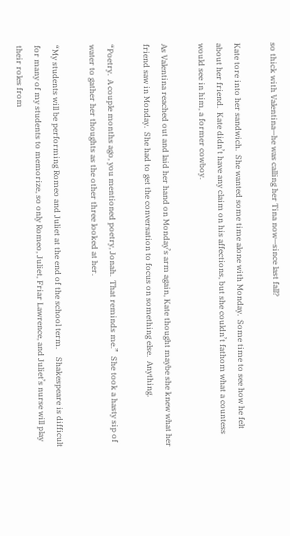so thick with Valentina—he was calling her Tina now—since last fall?

Kate tore into her sandwich.  She wanted some time alone with Monday.  Some time to see how he felt about her friend.  Kate didn’t have any claim on his affections, but she couldn’t fathom what a countess would see in him, a former cowboy.

As Valentina reached out and laid her hand on Monday’s arm again, Kate thought maybe she knew what her friend saw in Monday.  She had to get the conversation to focus on something else.  Anything.

“Poetry.  A couple months ago, you mentioned poetry, Jonah.  That reminds me.”  She took a hasty sip of water to gather her thoughts as the other three looked at her.

“My students will be performing Romeo and Juliet at the end of the school term.    Shakespeare is difficult for many of my students to memorize, so only Romeo, Juliet, Friar Lawrence, and Juliet’s nurse will play their roles from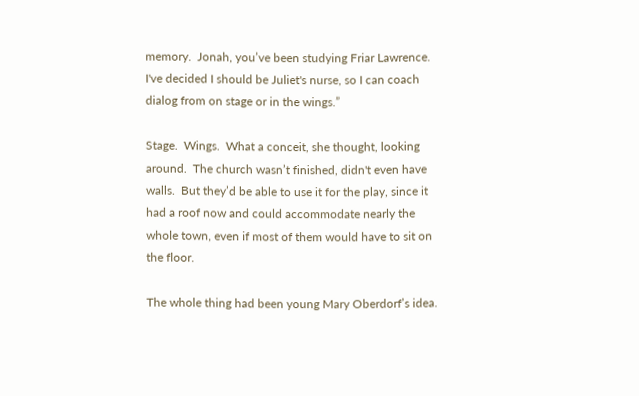memory.  Jonah, you’ve been studying Friar Lawrence.  I've decided I should be Juliet's nurse, so I can coach dialog from on stage or in the wings.”

Stage.  Wings.  What a conceit, she thought, looking around.  The church wasn’t finished, didn't even have walls.  But they’d be able to use it for the play, since it had a roof now and could accommodate nearly the whole town, even if most of them would have to sit on the floor.

The whole thing had been young Mary Oberdorf’s idea.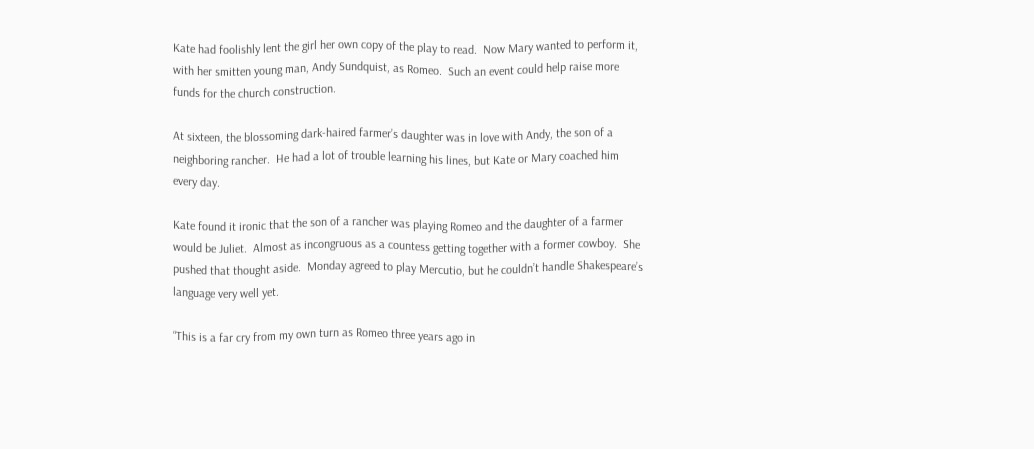Kate had foolishly lent the girl her own copy of the play to read.  Now Mary wanted to perform it, with her smitten young man, Andy Sundquist, as Romeo.  Such an event could help raise more funds for the church construction.

At sixteen, the blossoming dark-haired farmer’s daughter was in love with Andy, the son of a neighboring rancher.  He had a lot of trouble learning his lines, but Kate or Mary coached him every day.

Kate found it ironic that the son of a rancher was playing Romeo and the daughter of a farmer would be Juliet.  Almost as incongruous as a countess getting together with a former cowboy.  She pushed that thought aside.  Monday agreed to play Mercutio, but he couldn’t handle Shakespeare’s language very well yet.

“This is a far cry from my own turn as Romeo three years ago in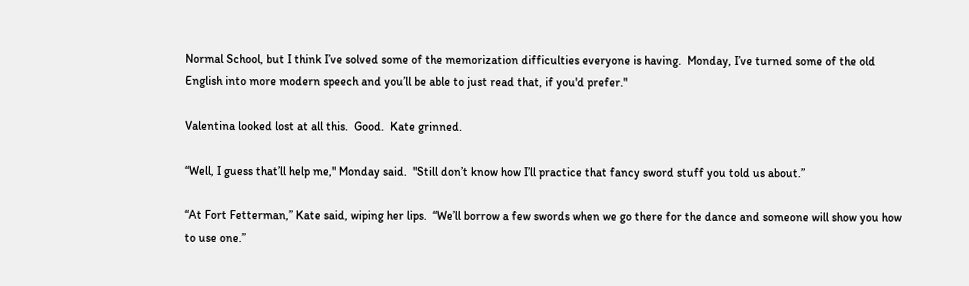Normal School, but I think I’ve solved some of the memorization difficulties everyone is having.  Monday, I’ve turned some of the old English into more modern speech and you’ll be able to just read that, if you'd prefer."

Valentina looked lost at all this.  Good.  Kate grinned.

“Well, I guess that’ll help me," Monday said.  "Still don’t know how I’ll practice that fancy sword stuff you told us about.”

“At Fort Fetterman,” Kate said, wiping her lips.  “We’ll borrow a few swords when we go there for the dance and someone will show you how to use one.”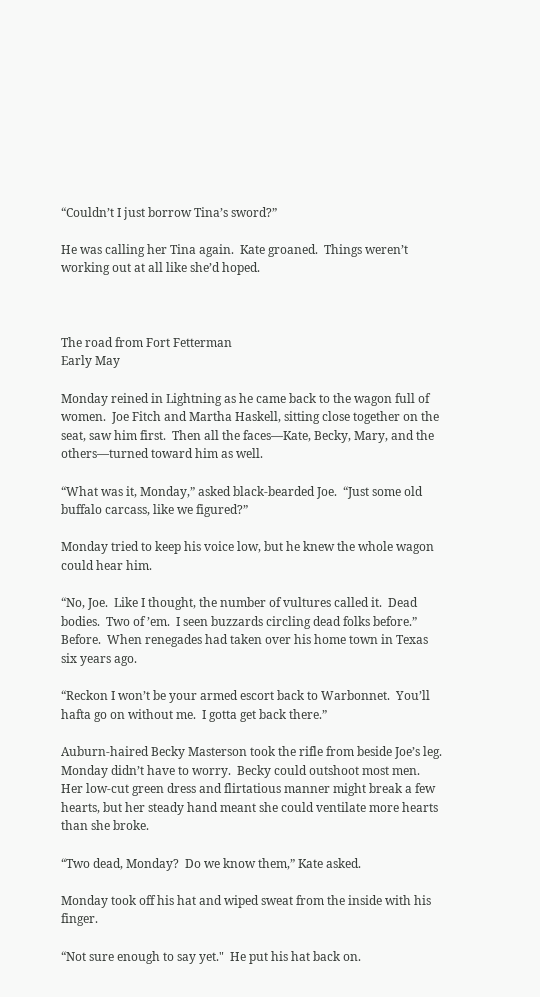“Couldn’t I just borrow Tina’s sword?”

He was calling her Tina again.  Kate groaned.  Things weren’t working out at all like she’d hoped.



The road from Fort Fetterman
Early May

Monday reined in Lightning as he came back to the wagon full of women.  Joe Fitch and Martha Haskell, sitting close together on the seat, saw him first.  Then all the faces—Kate, Becky, Mary, and the others—turned toward him as well.

“What was it, Monday,” asked black-bearded Joe.  “Just some old buffalo carcass, like we figured?”

Monday tried to keep his voice low, but he knew the whole wagon could hear him.

“No, Joe.  Like I thought, the number of vultures called it.  Dead bodies.  Two of ’em.  I seen buzzards circling dead folks before.”  Before.  When renegades had taken over his home town in Texas six years ago.

“Reckon I won’t be your armed escort back to Warbonnet.  You’ll hafta go on without me.  I gotta get back there.”

Auburn-haired Becky Masterson took the rifle from beside Joe’s leg.  Monday didn’t have to worry.  Becky could outshoot most men.  Her low-cut green dress and flirtatious manner might break a few hearts, but her steady hand meant she could ventilate more hearts than she broke.

“Two dead, Monday?  Do we know them,” Kate asked.

Monday took off his hat and wiped sweat from the inside with his finger.

“Not sure enough to say yet."  He put his hat back on.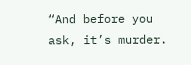“And before you ask, it’s murder.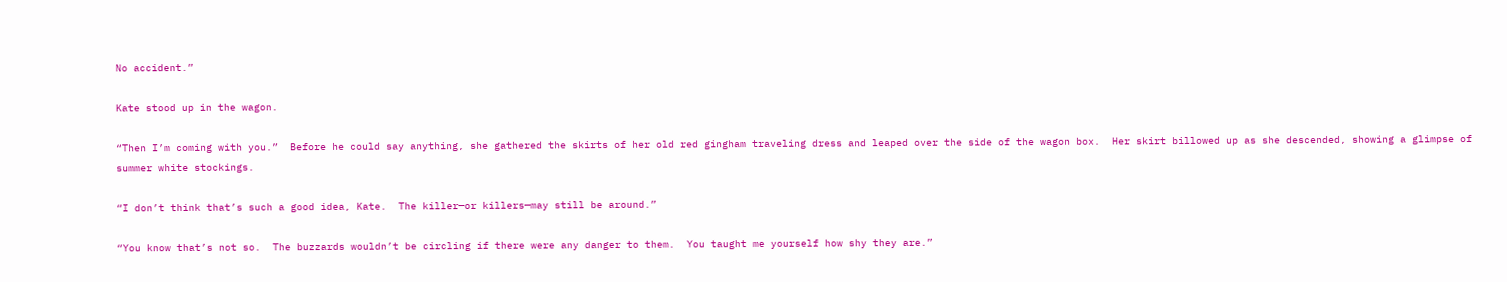No accident.”

Kate stood up in the wagon.

“Then I’m coming with you.”  Before he could say anything, she gathered the skirts of her old red gingham traveling dress and leaped over the side of the wagon box.  Her skirt billowed up as she descended, showing a glimpse of summer white stockings.

“I don’t think that’s such a good idea, Kate.  The killer—or killers—may still be around.”

“You know that’s not so.  The buzzards wouldn’t be circling if there were any danger to them.  You taught me yourself how shy they are.”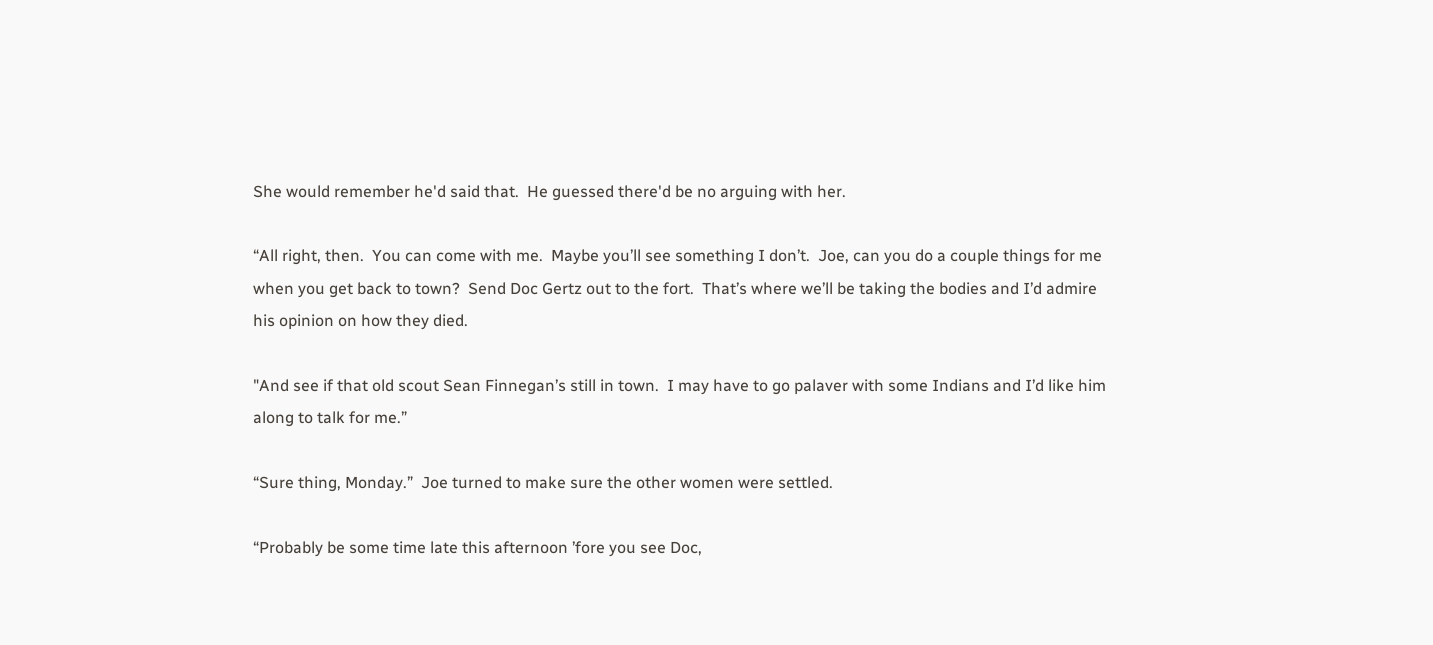She would remember he'd said that.  He guessed there'd be no arguing with her.

“All right, then.  You can come with me.  Maybe you’ll see something I don’t.  Joe, can you do a couple things for me when you get back to town?  Send Doc Gertz out to the fort.  That’s where we’ll be taking the bodies and I’d admire his opinion on how they died.

"And see if that old scout Sean Finnegan’s still in town.  I may have to go palaver with some Indians and I’d like him along to talk for me.”

“Sure thing, Monday.”  Joe turned to make sure the other women were settled.

“Probably be some time late this afternoon ’fore you see Doc,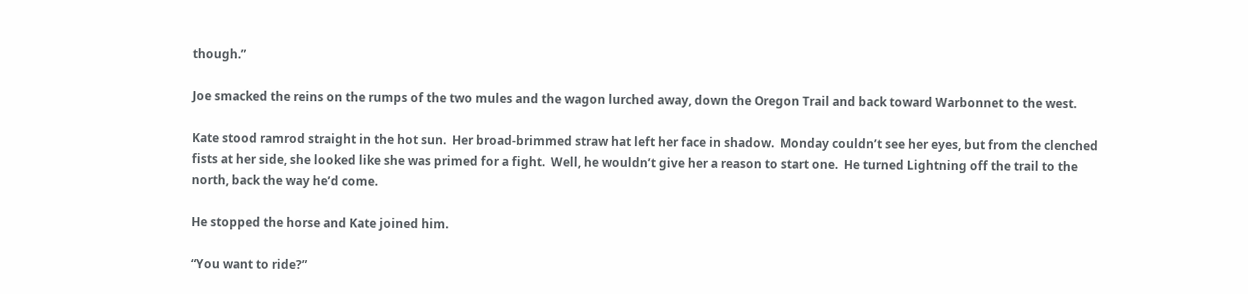though.”

Joe smacked the reins on the rumps of the two mules and the wagon lurched away, down the Oregon Trail and back toward Warbonnet to the west.

Kate stood ramrod straight in the hot sun.  Her broad-brimmed straw hat left her face in shadow.  Monday couldn’t see her eyes, but from the clenched fists at her side, she looked like she was primed for a fight.  Well, he wouldn’t give her a reason to start one.  He turned Lightning off the trail to the north, back the way he’d come.

He stopped the horse and Kate joined him.

“You want to ride?”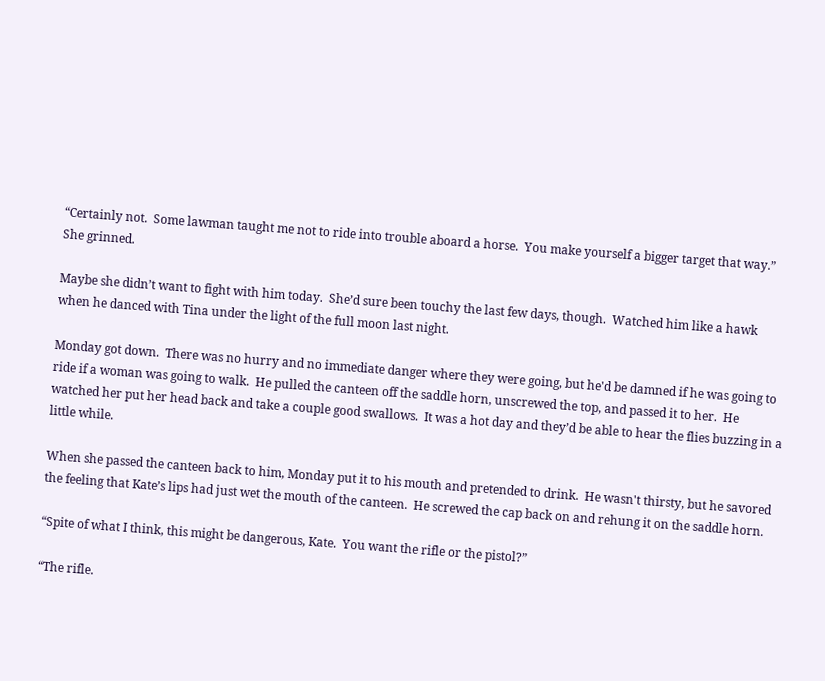“Certainly not.  Some lawman taught me not to ride into trouble aboard a horse.  You make yourself a bigger target that way.”  She grinned.

Maybe she didn’t want to fight with him today.  She’d sure been touchy the last few days, though.  Watched him like a hawk when he danced with Tina under the light of the full moon last night.

Monday got down.  There was no hurry and no immediate danger where they were going, but he'd be damned if he was going to ride if a woman was going to walk.  He pulled the canteen off the saddle horn, unscrewed the top, and passed it to her.  He watched her put her head back and take a couple good swallows.  It was a hot day and they’d be able to hear the flies buzzing in a little while.

When she passed the canteen back to him, Monday put it to his mouth and pretended to drink.  He wasn't thirsty, but he savored the feeling that Kate’s lips had just wet the mouth of the canteen.  He screwed the cap back on and rehung it on the saddle horn.

“Spite of what I think, this might be dangerous, Kate.  You want the rifle or the pistol?”

“The rifle.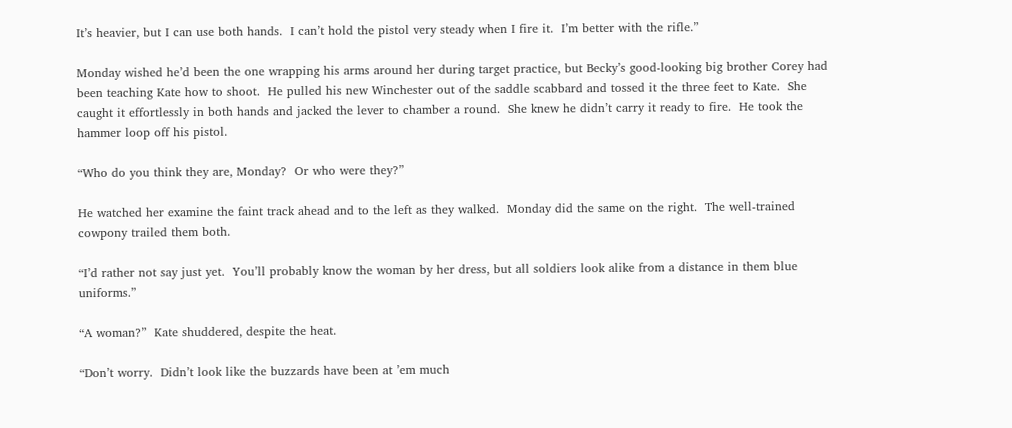It’s heavier, but I can use both hands.  I can’t hold the pistol very steady when I fire it.  I’m better with the rifle.”

Monday wished he’d been the one wrapping his arms around her during target practice, but Becky’s good-looking big brother Corey had been teaching Kate how to shoot.  He pulled his new Winchester out of the saddle scabbard and tossed it the three feet to Kate.  She caught it effortlessly in both hands and jacked the lever to chamber a round.  She knew he didn’t carry it ready to fire.  He took the hammer loop off his pistol.

“Who do you think they are, Monday?  Or who were they?”

He watched her examine the faint track ahead and to the left as they walked.  Monday did the same on the right.  The well-trained cowpony trailed them both.

“I’d rather not say just yet.  You’ll probably know the woman by her dress, but all soldiers look alike from a distance in them blue uniforms.”

“A woman?”  Kate shuddered, despite the heat.

“Don’t worry.  Didn’t look like the buzzards have been at ’em much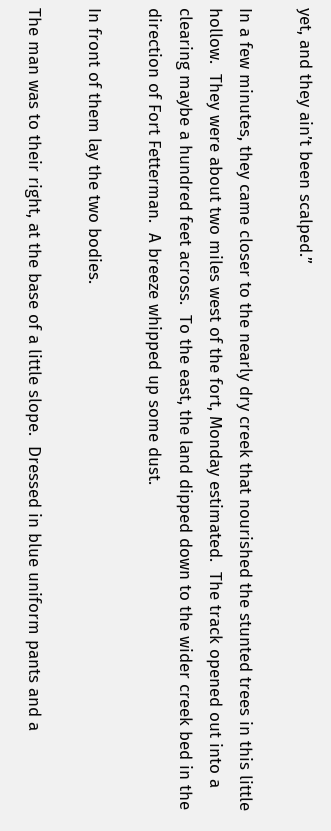yet, and they ain’t been scalped.”

In a few minutes, they came closer to the nearly dry creek that nourished the stunted trees in this little hollow.  They were about two miles west of the fort, Monday estimated.  The track opened out into a clearing maybe a hundred feet across.  To the east, the land dipped down to the wider creek bed in the direction of Fort Fetterman.  A breeze whipped up some dust.

In front of them lay the two bodies.

The man was to their right, at the base of a little slope.  Dressed in blue uniform pants and a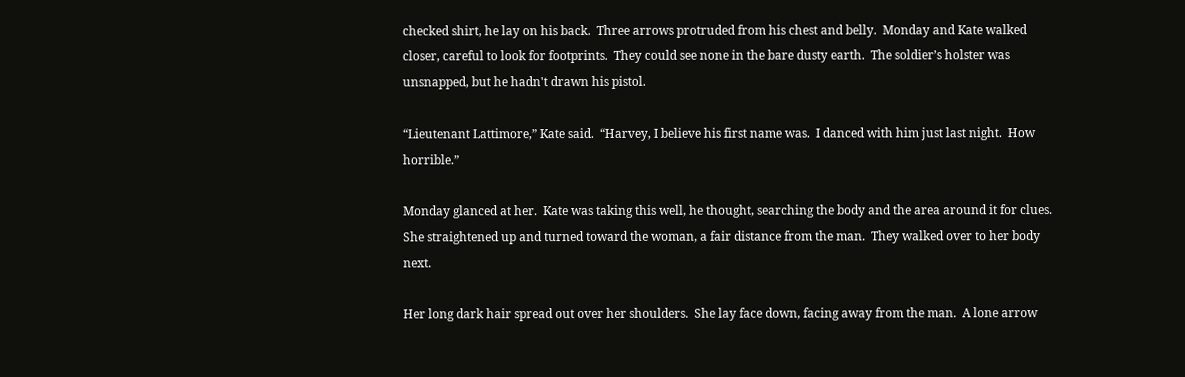checked shirt, he lay on his back.  Three arrows protruded from his chest and belly.  Monday and Kate walked closer, careful to look for footprints.  They could see none in the bare dusty earth.  The soldier’s holster was unsnapped, but he hadn't drawn his pistol.

“Lieutenant Lattimore,” Kate said.  “Harvey, I believe his first name was.  I danced with him just last night.  How horrible.”

Monday glanced at her.  Kate was taking this well, he thought, searching the body and the area around it for clues.  She straightened up and turned toward the woman, a fair distance from the man.  They walked over to her body next.

Her long dark hair spread out over her shoulders.  She lay face down, facing away from the man.  A lone arrow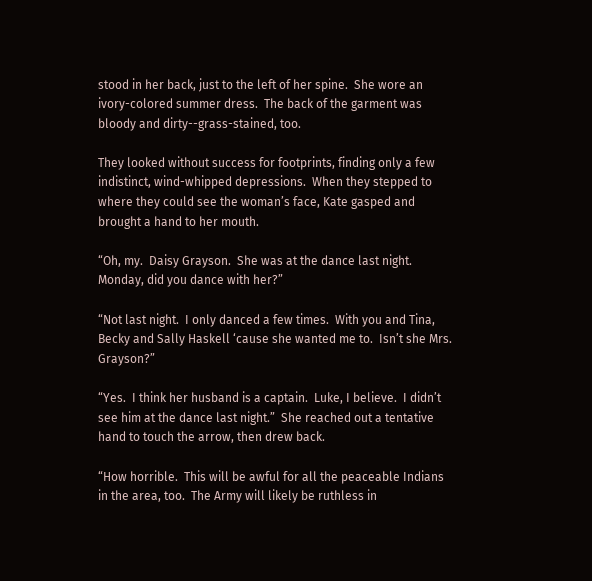stood in her back, just to the left of her spine.  She wore an ivory-colored summer dress.  The back of the garment was bloody and dirty--grass-stained, too.

They looked without success for footprints, finding only a few indistinct, wind-whipped depressions.  When they stepped to where they could see the woman’s face, Kate gasped and brought a hand to her mouth.

“Oh, my.  Daisy Grayson.  She was at the dance last night.  Monday, did you dance with her?”

“Not last night.  I only danced a few times.  With you and Tina, Becky and Sally Haskell ‘cause she wanted me to.  Isn’t she Mrs. Grayson?”

“Yes.  I think her husband is a captain.  Luke, I believe.  I didn’t see him at the dance last night.”  She reached out a tentative hand to touch the arrow, then drew back.

“How horrible.  This will be awful for all the peaceable Indians in the area, too.  The Army will likely be ruthless in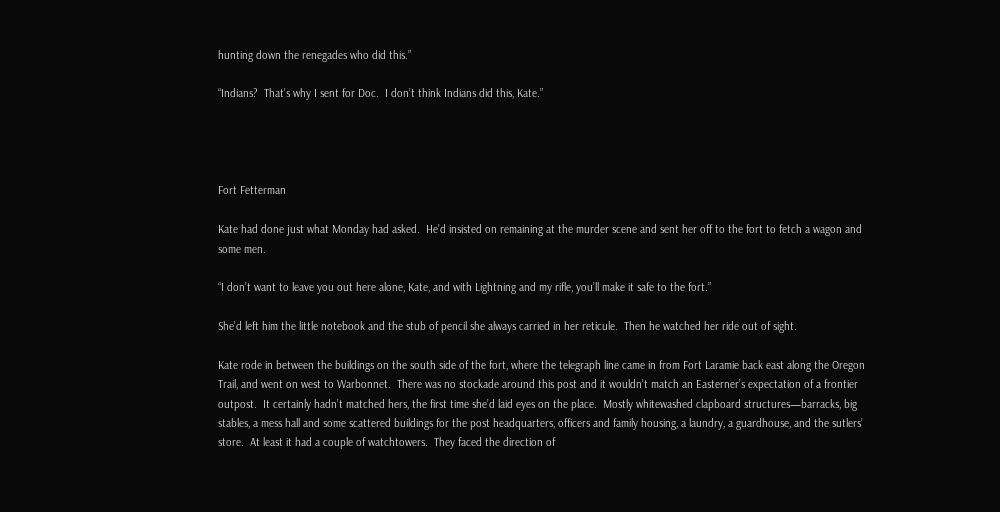hunting down the renegades who did this.”

“Indians?  That’s why I sent for Doc.  I don’t think Indians did this, Kate.”




Fort Fetterman

Kate had done just what Monday had asked.  He’d insisted on remaining at the murder scene and sent her off to the fort to fetch a wagon and some men.

“I don’t want to leave you out here alone, Kate, and with Lightning and my rifle, you’ll make it safe to the fort.”

She’d left him the little notebook and the stub of pencil she always carried in her reticule.  Then he watched her ride out of sight.

Kate rode in between the buildings on the south side of the fort, where the telegraph line came in from Fort Laramie back east along the Oregon Trail, and went on west to Warbonnet.  There was no stockade around this post and it wouldn’t match an Easterner’s expectation of a frontier outpost.  It certainly hadn’t matched hers, the first time she’d laid eyes on the place.  Mostly whitewashed clapboard structures—barracks, big stables, a mess hall and some scattered buildings for the post headquarters, officers and family housing, a laundry, a guardhouse, and the sutlers’ store.  At least it had a couple of watchtowers.  They faced the direction of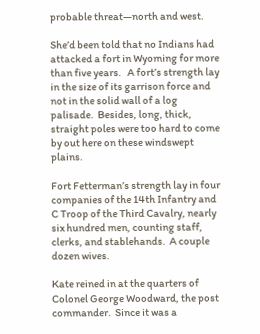probable threat—north and west.

She’d been told that no Indians had attacked a fort in Wyoming for more than five years.   A fort’s strength lay in the size of its garrison force and not in the solid wall of a log palisade.  Besides, long, thick, straight poles were too hard to come by out here on these windswept plains.

Fort Fetterman’s strength lay in four companies of the 14th Infantry and C Troop of the Third Cavalry, nearly six hundred men, counting staff, clerks, and stablehands.  A couple dozen wives.

Kate reined in at the quarters of Colonel George Woodward, the post commander.  Since it was a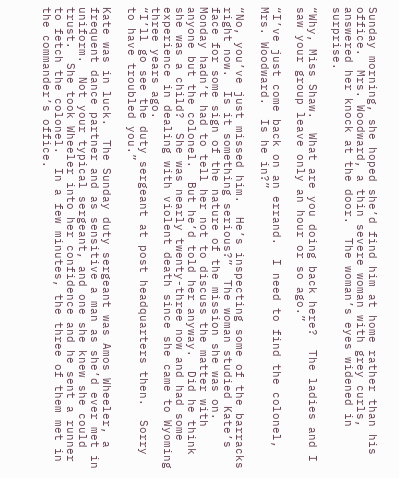Sunday morning, she hoped she’d find him at home rather than his office.  Mrs. Woodward, a thin severe woman with grey curls, answered her knock at the door.  The woman’s eyes widened in surprise.

“Why, Miss Shaw.  What are you doing back here?  The ladies and I saw your group leave only an hour or so ago.”

“I’ve just come back on an errand.  I need to find the colonel, Mrs. Woodward.  Is he in?”

“No, you’ve just missed him.  He’s inspecting some of the barracks right now.  Is it something serious?”  The woman studied Kate’s face for some sign of the nature of the mission she was on.  Monday hadn’t had to tell her not to discuss the matter with anyone but the colonel.  But he’d told her anyway.  Did he think she was a child?  She was nearly twenty-three now and had some experience in dealing with violent death since she came to Wyoming three years ago.
“I’ll go see the duty sergeant at post headquarters then.  Sorry to have troubled you.”

Kate was in luck.  The Sunday duty sergeant was Amos Wheeler, a frequent dance partner and as sensitive a man as she’d ever met in uniform.  Not your typical sergeant, and one she knew she could trust.  She took Wheeler into her confidence and he sent a runner to fetch the colonel.  In a few minutes, the three of them met in the commander’s office.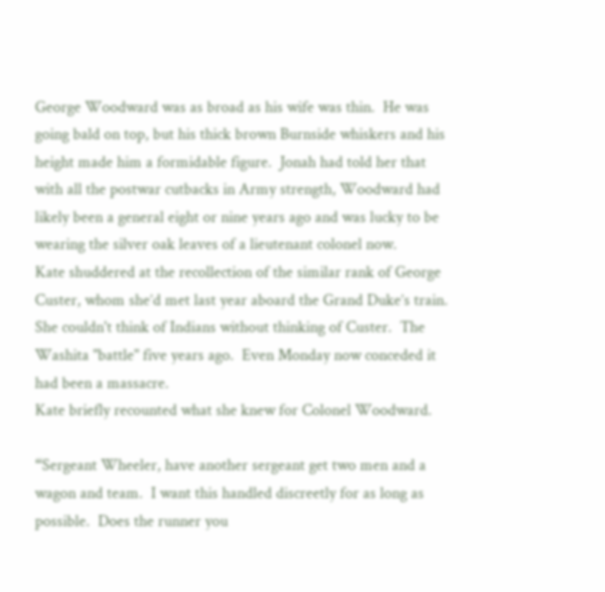George Woodward was as broad as his wife was thin.  He was going bald on top, but his thick brown Burnside whiskers and his height made him a formidable figure.  Jonah had told her that with all the postwar cutbacks in Army strength, Woodward had likely been a general eight or nine years ago and was lucky to be wearing the silver oak leaves of a lieutenant colonel now.
Kate shuddered at the recollection of the similar rank of George Custer, whom she’d met last year aboard the Grand Duke’s train.  She couldn't think of Indians without thinking of Custer.  The Washita "battle" five years ago.  Even Monday now conceded it had been a massacre.
Kate briefly recounted what she knew for Colonel Woodward.

“Sergeant Wheeler, have another sergeant get two men and a wagon and team.  I want this handled discreetly for as long as possible.  Does the runner you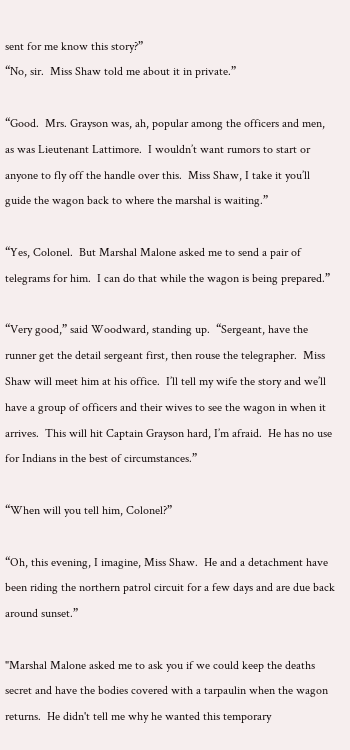sent for me know this story?”
“No, sir.  Miss Shaw told me about it in private.”

“Good.  Mrs. Grayson was, ah, popular among the officers and men, as was Lieutenant Lattimore.  I wouldn’t want rumors to start or anyone to fly off the handle over this.  Miss Shaw, I take it you’ll guide the wagon back to where the marshal is waiting.”

“Yes, Colonel.  But Marshal Malone asked me to send a pair of telegrams for him.  I can do that while the wagon is being prepared.”

“Very good,” said Woodward, standing up.  “Sergeant, have the runner get the detail sergeant first, then rouse the telegrapher.  Miss Shaw will meet him at his office.  I’ll tell my wife the story and we’ll have a group of officers and their wives to see the wagon in when it arrives.  This will hit Captain Grayson hard, I’m afraid.  He has no use for Indians in the best of circumstances.”

“When will you tell him, Colonel?”

“Oh, this evening, I imagine, Miss Shaw.  He and a detachment have been riding the northern patrol circuit for a few days and are due back around sunset.”

"Marshal Malone asked me to ask you if we could keep the deaths secret and have the bodies covered with a tarpaulin when the wagon returns.  He didn't tell me why he wanted this temporary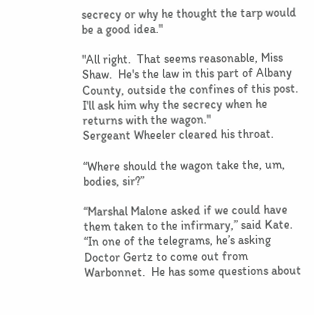secrecy or why he thought the tarp would be a good idea."

"All right.  That seems reasonable, Miss Shaw.  He's the law in this part of Albany County, outside the confines of this post.  I'll ask him why the secrecy when he returns with the wagon."
Sergeant Wheeler cleared his throat.

“Where should the wagon take the, um, bodies, sir?”

“Marshal Malone asked if we could have them taken to the infirmary,” said Kate.  “In one of the telegrams, he’s asking Doctor Gertz to come out from Warbonnet.  He has some questions about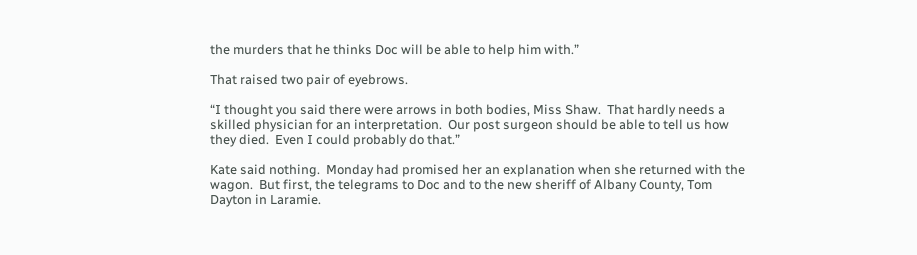the murders that he thinks Doc will be able to help him with.”

That raised two pair of eyebrows.

“I thought you said there were arrows in both bodies, Miss Shaw.  That hardly needs a skilled physician for an interpretation.  Our post surgeon should be able to tell us how they died.  Even I could probably do that.”

Kate said nothing.  Monday had promised her an explanation when she returned with the wagon.  But first, the telegrams to Doc and to the new sheriff of Albany County, Tom Dayton in Laramie.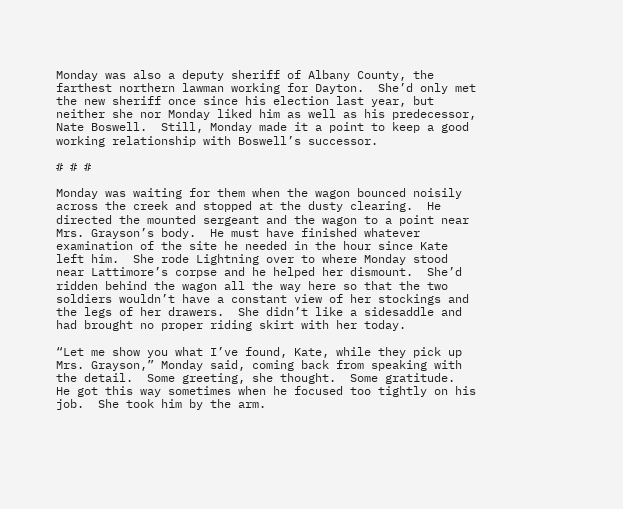Monday was also a deputy sheriff of Albany County, the farthest northern lawman working for Dayton.  She’d only met the new sheriff once since his election last year, but neither she nor Monday liked him as well as his predecessor, Nate Boswell.  Still, Monday made it a point to keep a good working relationship with Boswell’s successor.

# # #

Monday was waiting for them when the wagon bounced noisily across the creek and stopped at the dusty clearing.  He directed the mounted sergeant and the wagon to a point near Mrs. Grayson’s body.  He must have finished whatever examination of the site he needed in the hour since Kate left him.  She rode Lightning over to where Monday stood near Lattimore’s corpse and he helped her dismount.  She’d ridden behind the wagon all the way here so that the two soldiers wouldn’t have a constant view of her stockings and the legs of her drawers.  She didn’t like a sidesaddle and had brought no proper riding skirt with her today.

“Let me show you what I’ve found, Kate, while they pick up Mrs. Grayson,” Monday said, coming back from speaking with the detail.  Some greeting, she thought.  Some gratitude.   He got this way sometimes when he focused too tightly on his job.  She took him by the arm.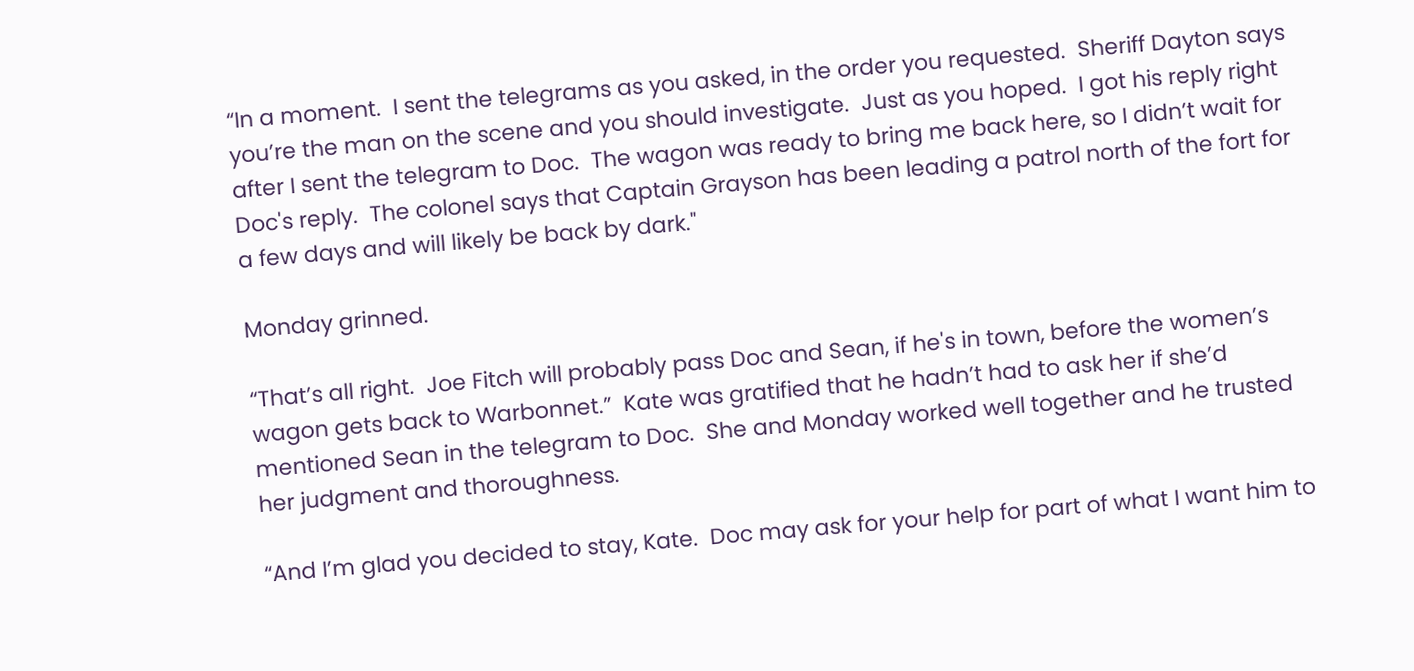“In a moment.  I sent the telegrams as you asked, in the order you requested.  Sheriff Dayton says you’re the man on the scene and you should investigate.  Just as you hoped.  I got his reply right after I sent the telegram to Doc.  The wagon was ready to bring me back here, so I didn’t wait for Doc's reply.  The colonel says that Captain Grayson has been leading a patrol north of the fort for a few days and will likely be back by dark."

Monday grinned.

“That’s all right.  Joe Fitch will probably pass Doc and Sean, if he's in town, before the women’s wagon gets back to Warbonnet.”  Kate was gratified that he hadn’t had to ask her if she’d mentioned Sean in the telegram to Doc.  She and Monday worked well together and he trusted her judgment and thoroughness.

“And I’m glad you decided to stay, Kate.  Doc may ask for your help for part of what I want him to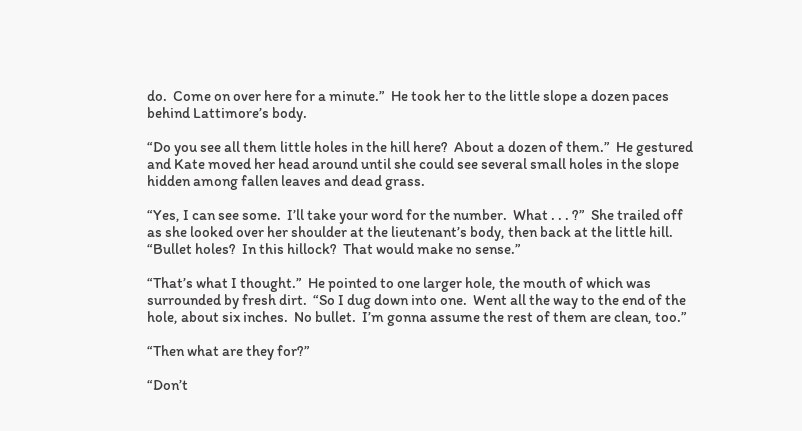do.  Come on over here for a minute.”  He took her to the little slope a dozen paces behind Lattimore’s body.

“Do you see all them little holes in the hill here?  About a dozen of them.”  He gestured and Kate moved her head around until she could see several small holes in the slope hidden among fallen leaves and dead grass.

“Yes, I can see some.  I’ll take your word for the number.  What . . . ?”  She trailed off as she looked over her shoulder at the lieutenant’s body, then back at the little hill.  “Bullet holes?  In this hillock?  That would make no sense.”

“That’s what I thought.”  He pointed to one larger hole, the mouth of which was surrounded by fresh dirt.  “So I dug down into one.  Went all the way to the end of the hole, about six inches.  No bullet.  I’m gonna assume the rest of them are clean, too.”

“Then what are they for?”

“Don’t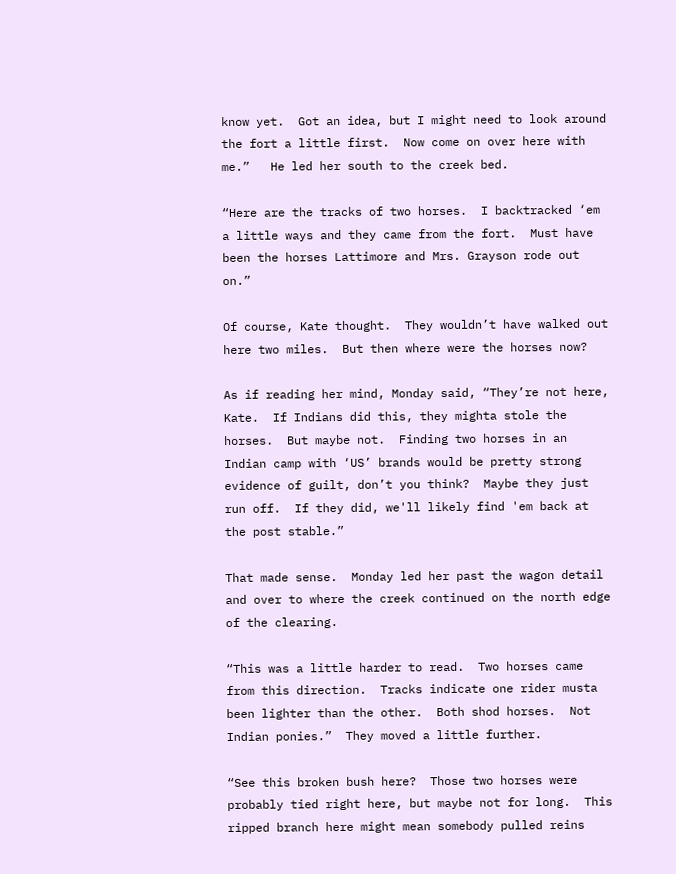know yet.  Got an idea, but I might need to look around the fort a little first.  Now come on over here with me.”   He led her south to the creek bed.

“Here are the tracks of two horses.  I backtracked ‘em a little ways and they came from the fort.  Must have been the horses Lattimore and Mrs. Grayson rode out on.”

Of course, Kate thought.  They wouldn’t have walked out here two miles.  But then where were the horses now?

As if reading her mind, Monday said, “They’re not here, Kate.  If Indians did this, they mighta stole the horses.  But maybe not.  Finding two horses in an Indian camp with ‘US’ brands would be pretty strong evidence of guilt, don’t you think?  Maybe they just run off.  If they did, we'll likely find 'em back at the post stable.”

That made sense.  Monday led her past the wagon detail and over to where the creek continued on the north edge of the clearing.

“This was a little harder to read.  Two horses came from this direction.  Tracks indicate one rider musta been lighter than the other.  Both shod horses.  Not Indian ponies.”  They moved a little further.

“See this broken bush here?  Those two horses were probably tied right here, but maybe not for long.  This ripped branch here might mean somebody pulled reins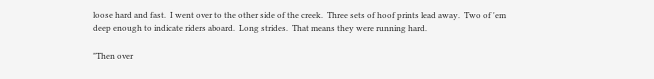loose hard and fast.  I went over to the other side of the creek.  Three sets of hoof prints lead away.  Two of 'em deep enough to indicate riders aboard.  Long strides.  That means they were running hard.

"Then over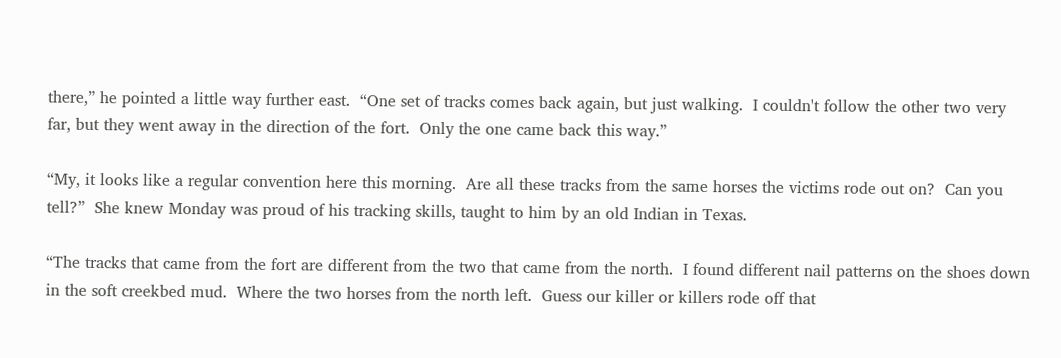there,” he pointed a little way further east.  “One set of tracks comes back again, but just walking.  I couldn't follow the other two very far, but they went away in the direction of the fort.  Only the one came back this way.”

“My, it looks like a regular convention here this morning.  Are all these tracks from the same horses the victims rode out on?  Can you tell?”  She knew Monday was proud of his tracking skills, taught to him by an old Indian in Texas.

“The tracks that came from the fort are different from the two that came from the north.  I found different nail patterns on the shoes down in the soft creekbed mud.  Where the two horses from the north left.  Guess our killer or killers rode off that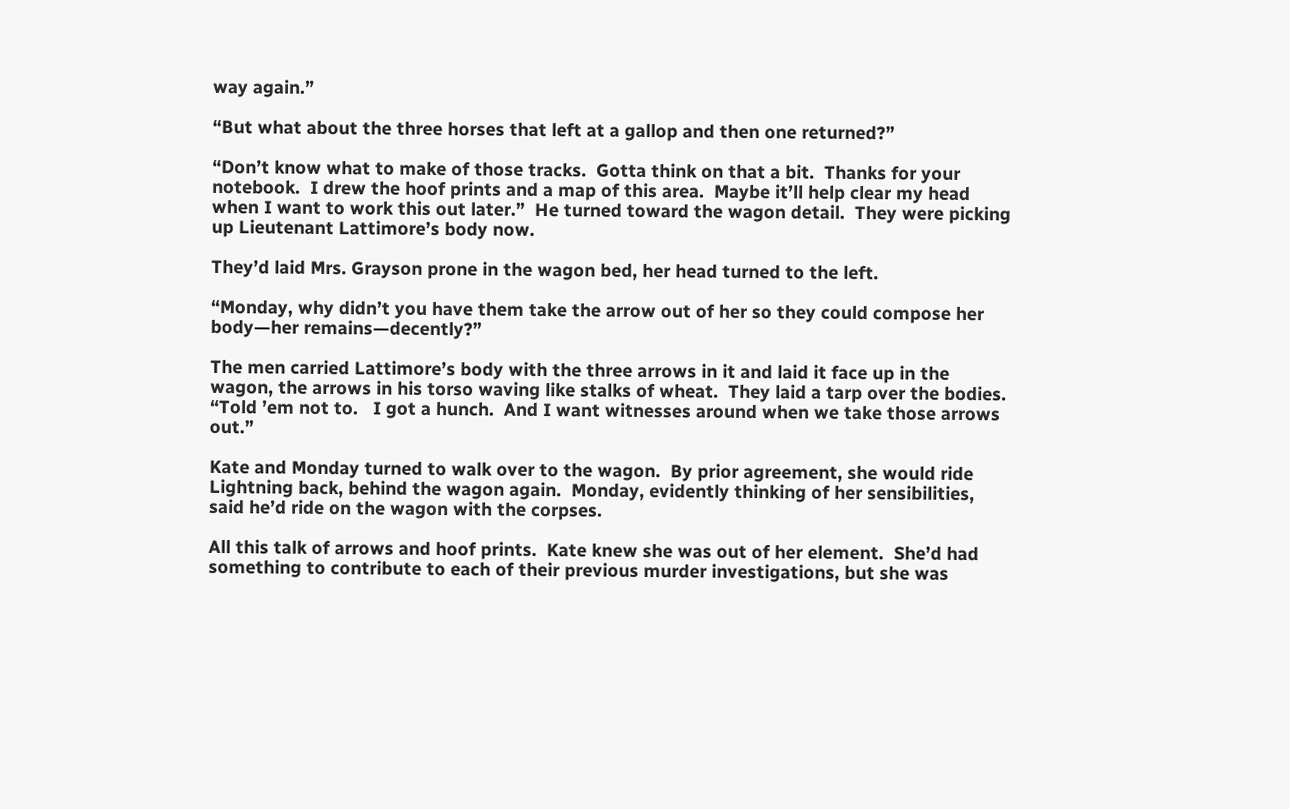way again.”

“But what about the three horses that left at a gallop and then one returned?”

“Don’t know what to make of those tracks.  Gotta think on that a bit.  Thanks for your notebook.  I drew the hoof prints and a map of this area.  Maybe it’ll help clear my head when I want to work this out later.”  He turned toward the wagon detail.  They were picking up Lieutenant Lattimore’s body now.

They’d laid Mrs. Grayson prone in the wagon bed, her head turned to the left.

“Monday, why didn’t you have them take the arrow out of her so they could compose her body—her remains—decently?”

The men carried Lattimore’s body with the three arrows in it and laid it face up in the wagon, the arrows in his torso waving like stalks of wheat.  They laid a tarp over the bodies.
“Told ’em not to.   I got a hunch.  And I want witnesses around when we take those arrows out.”

Kate and Monday turned to walk over to the wagon.  By prior agreement, she would ride Lightning back, behind the wagon again.  Monday, evidently thinking of her sensibilities, said he’d ride on the wagon with the corpses.

All this talk of arrows and hoof prints.  Kate knew she was out of her element.  She’d had something to contribute to each of their previous murder investigations, but she was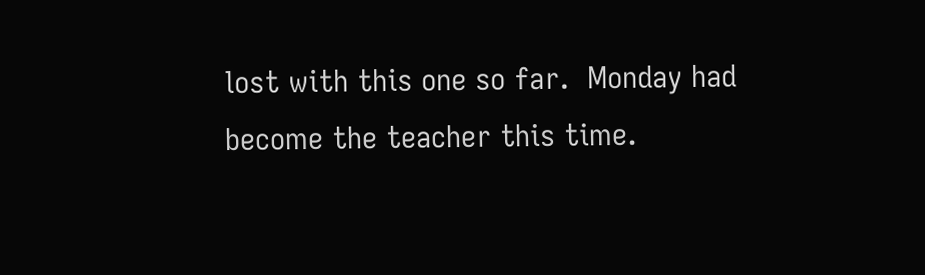lost with this one so far.  Monday had become the teacher this time.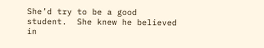She’d try to be a good student.  She knew he believed in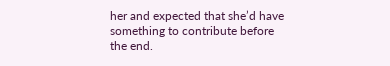her and expected that she’d have something to contribute before the end.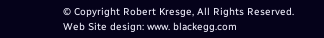© Copyright Robert Kresge, All Rights Reserved. Web Site design: www. blackegg.com